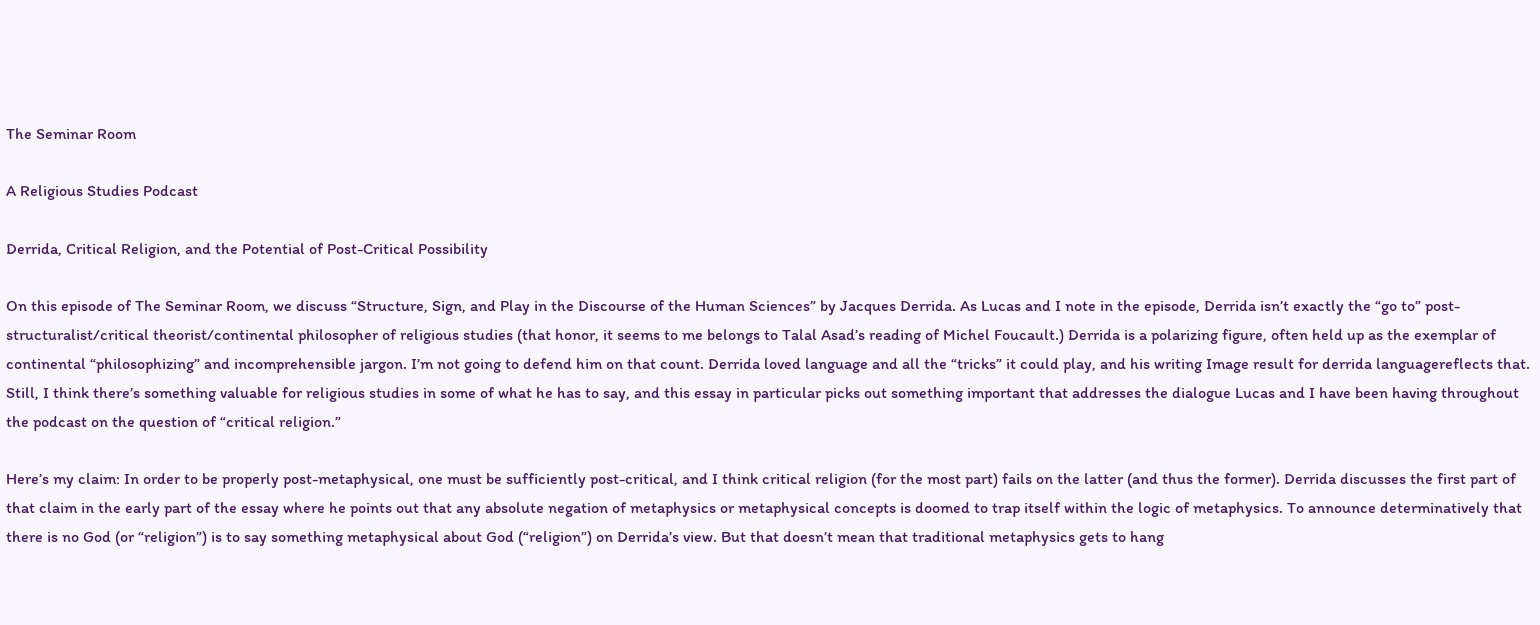The Seminar Room

A Religious Studies Podcast

Derrida, Critical Religion, and the Potential of Post-Critical Possibility

On this episode of The Seminar Room, we discuss “Structure, Sign, and Play in the Discourse of the Human Sciences” by Jacques Derrida. As Lucas and I note in the episode, Derrida isn’t exactly the “go to” post-structuralist/critical theorist/continental philosopher of religious studies (that honor, it seems to me belongs to Talal Asad’s reading of Michel Foucault.) Derrida is a polarizing figure, often held up as the exemplar of continental “philosophizing” and incomprehensible jargon. I’m not going to defend him on that count. Derrida loved language and all the “tricks” it could play, and his writing Image result for derrida languagereflects that. Still, I think there’s something valuable for religious studies in some of what he has to say, and this essay in particular picks out something important that addresses the dialogue Lucas and I have been having throughout the podcast on the question of “critical religion.”

Here’s my claim: In order to be properly post-metaphysical, one must be sufficiently post-critical, and I think critical religion (for the most part) fails on the latter (and thus the former). Derrida discusses the first part of that claim in the early part of the essay where he points out that any absolute negation of metaphysics or metaphysical concepts is doomed to trap itself within the logic of metaphysics. To announce determinatively that there is no God (or “religion”) is to say something metaphysical about God (“religion”) on Derrida’s view. But that doesn’t mean that traditional metaphysics gets to hang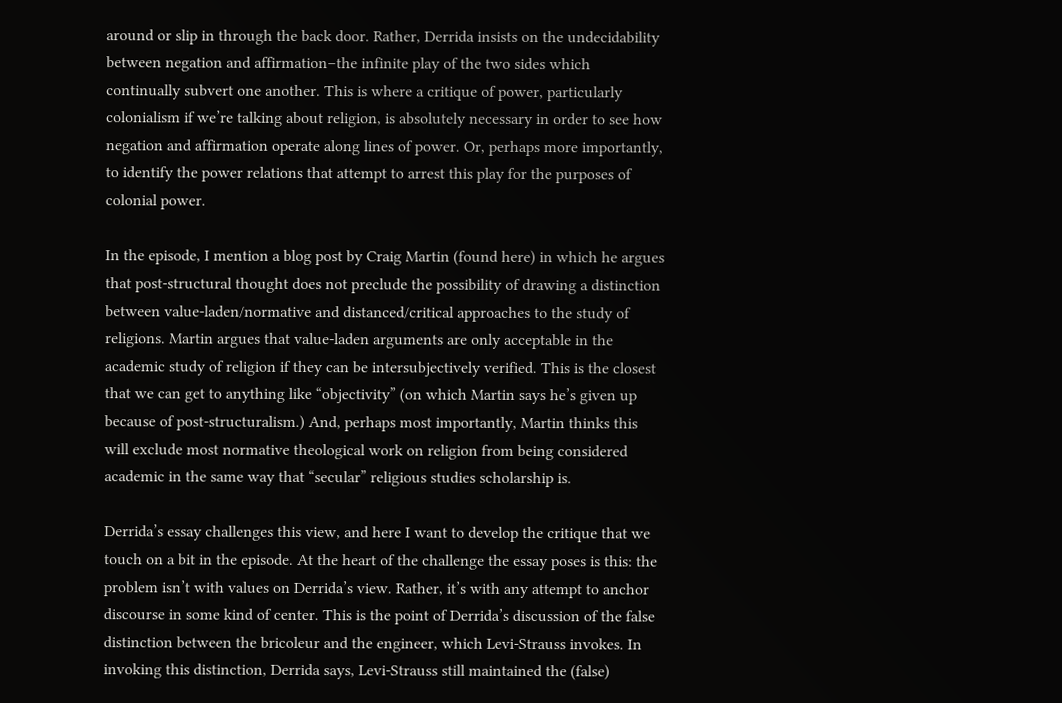around or slip in through the back door. Rather, Derrida insists on the undecidability between negation and affirmation–the infinite play of the two sides which continually subvert one another. This is where a critique of power, particularly colonialism if we’re talking about religion, is absolutely necessary in order to see how negation and affirmation operate along lines of power. Or, perhaps more importantly, to identify the power relations that attempt to arrest this play for the purposes of colonial power.

In the episode, I mention a blog post by Craig Martin (found here) in which he argues that post-structural thought does not preclude the possibility of drawing a distinction between value-laden/normative and distanced/critical approaches to the study of religions. Martin argues that value-laden arguments are only acceptable in the academic study of religion if they can be intersubjectively verified. This is the closest that we can get to anything like “objectivity” (on which Martin says he’s given up because of post-structuralism.) And, perhaps most importantly, Martin thinks this will exclude most normative theological work on religion from being considered academic in the same way that “secular” religious studies scholarship is.

Derrida’s essay challenges this view, and here I want to develop the critique that we touch on a bit in the episode. At the heart of the challenge the essay poses is this: the problem isn’t with values on Derrida’s view. Rather, it’s with any attempt to anchor discourse in some kind of center. This is the point of Derrida’s discussion of the false distinction between the bricoleur and the engineer, which Levi-Strauss invokes. In invoking this distinction, Derrida says, Levi-Strauss still maintained the (false)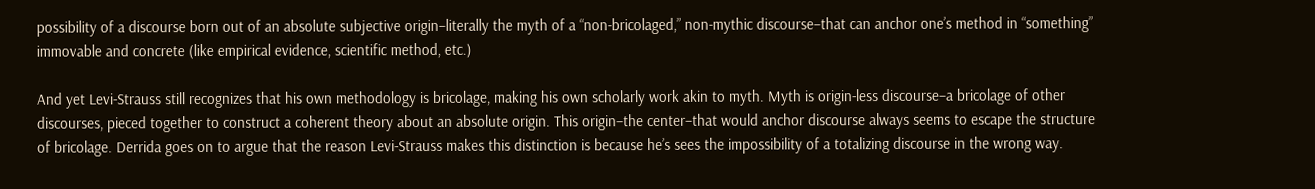possibility of a discourse born out of an absolute subjective origin–literally the myth of a “non-bricolaged,” non-mythic discourse–that can anchor one’s method in “something” immovable and concrete (like empirical evidence, scientific method, etc.)

And yet Levi-Strauss still recognizes that his own methodology is bricolage, making his own scholarly work akin to myth. Myth is origin-less discourse–a bricolage of other discourses, pieced together to construct a coherent theory about an absolute origin. This origin–the center–that would anchor discourse always seems to escape the structure of bricolage. Derrida goes on to argue that the reason Levi-Strauss makes this distinction is because he’s sees the impossibility of a totalizing discourse in the wrong way.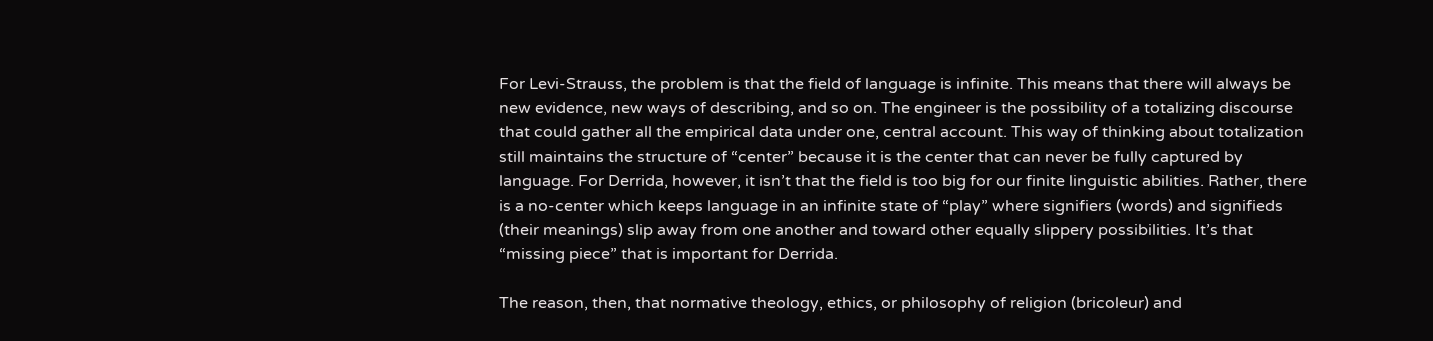For Levi-Strauss, the problem is that the field of language is infinite. This means that there will always be new evidence, new ways of describing, and so on. The engineer is the possibility of a totalizing discourse that could gather all the empirical data under one, central account. This way of thinking about totalization still maintains the structure of “center” because it is the center that can never be fully captured by language. For Derrida, however, it isn’t that the field is too big for our finite linguistic abilities. Rather, there is a no-center which keeps language in an infinite state of “play” where signifiers (words) and signifieds (their meanings) slip away from one another and toward other equally slippery possibilities. It’s that “missing piece” that is important for Derrida.

The reason, then, that normative theology, ethics, or philosophy of religion (bricoleur) and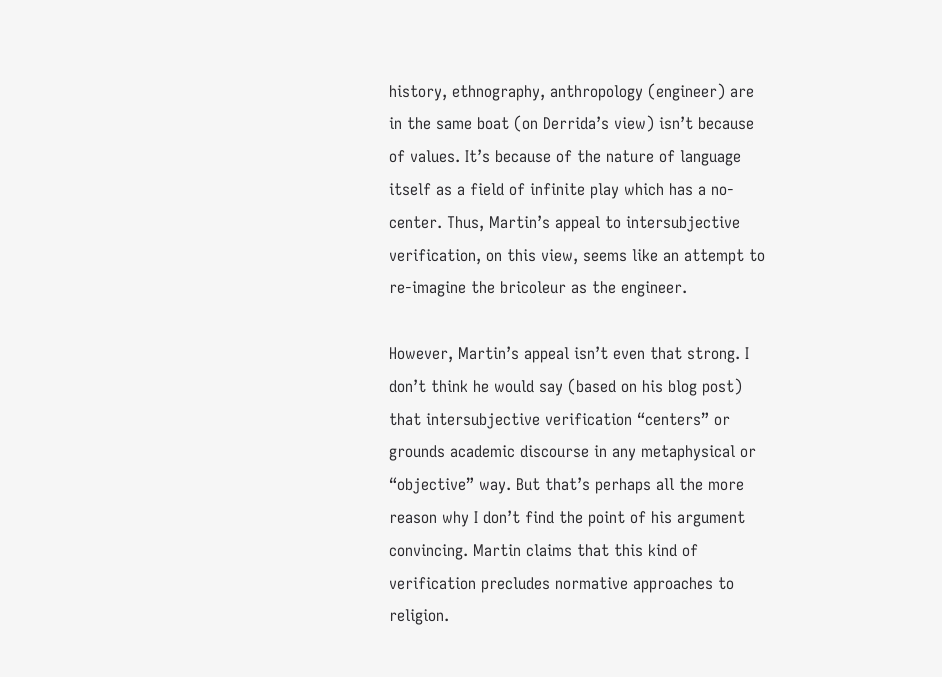history, ethnography, anthropology (engineer) are in the same boat (on Derrida’s view) isn’t because of values. It’s because of the nature of language itself as a field of infinite play which has a no-center. Thus, Martin’s appeal to intersubjective verification, on this view, seems like an attempt to re-imagine the bricoleur as the engineer.

However, Martin’s appeal isn’t even that strong. I don’t think he would say (based on his blog post) that intersubjective verification “centers” or grounds academic discourse in any metaphysical or “objective” way. But that’s perhaps all the more reason why I don’t find the point of his argument convincing. Martin claims that this kind of verification precludes normative approaches to religion.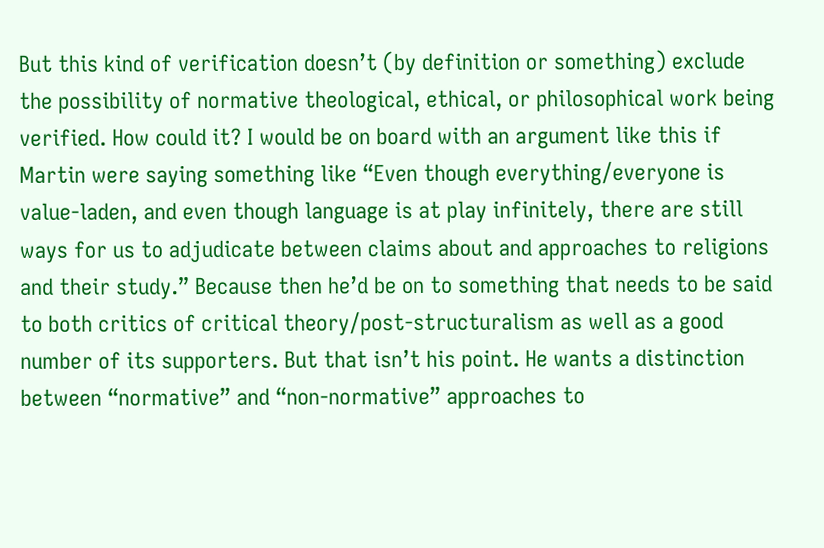But this kind of verification doesn’t (by definition or something) exclude the possibility of normative theological, ethical, or philosophical work being verified. How could it? I would be on board with an argument like this if Martin were saying something like “Even though everything/everyone is value-laden, and even though language is at play infinitely, there are still ways for us to adjudicate between claims about and approaches to religions and their study.” Because then he’d be on to something that needs to be said to both critics of critical theory/post-structuralism as well as a good number of its supporters. But that isn’t his point. He wants a distinction between “normative” and “non-normative” approaches to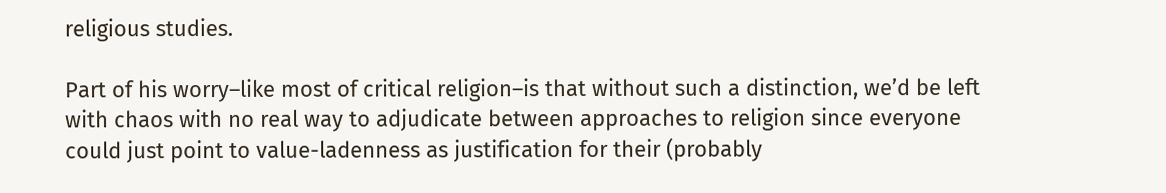religious studies.

Part of his worry–like most of critical religion–is that without such a distinction, we’d be left with chaos with no real way to adjudicate between approaches to religion since everyone could just point to value-ladenness as justification for their (probably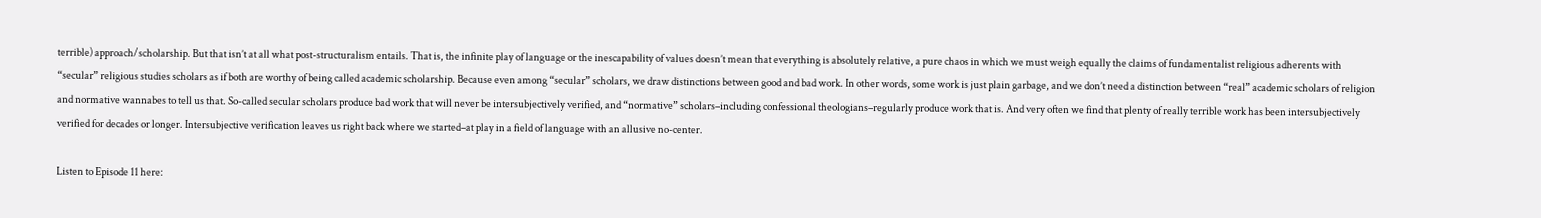terrible) approach/scholarship. But that isn’t at all what post-structuralism entails. That is, the infinite play of language or the inescapability of values doesn’t mean that everything is absolutely relative, a pure chaos in which we must weigh equally the claims of fundamentalist religious adherents with “secular” religious studies scholars as if both are worthy of being called academic scholarship. Because even among “secular” scholars, we draw distinctions between good and bad work. In other words, some work is just plain garbage, and we don’t need a distinction between “real” academic scholars of religion and normative wannabes to tell us that. So-called secular scholars produce bad work that will never be intersubjectively verified, and “normative” scholars–including confessional theologians–regularly produce work that is. And very often we find that plenty of really terrible work has been intersubjectively verified for decades or longer. Intersubjective verification leaves us right back where we started–at play in a field of language with an allusive no-center.

Listen to Episode 11 here: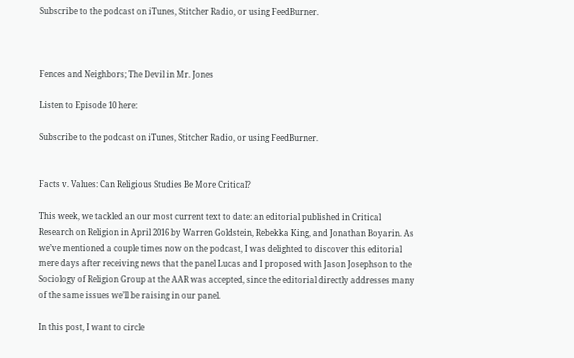Subscribe to the podcast on iTunes, Stitcher Radio, or using FeedBurner.



Fences and Neighbors; The Devil in Mr. Jones

Listen to Episode 10 here:

Subscribe to the podcast on iTunes, Stitcher Radio, or using FeedBurner.


Facts v. Values: Can Religious Studies Be More Critical?

This week, we tackled an our most current text to date: an editorial published in Critical Research on Religion in April 2016 by Warren Goldstein, Rebekka King, and Jonathan Boyarin. As we’ve mentioned a couple times now on the podcast, I was delighted to discover this editorial mere days after receiving news that the panel Lucas and I proposed with Jason Josephson to the Sociology of Religion Group at the AAR was accepted, since the editorial directly addresses many of the same issues we’ll be raising in our panel.

In this post, I want to circle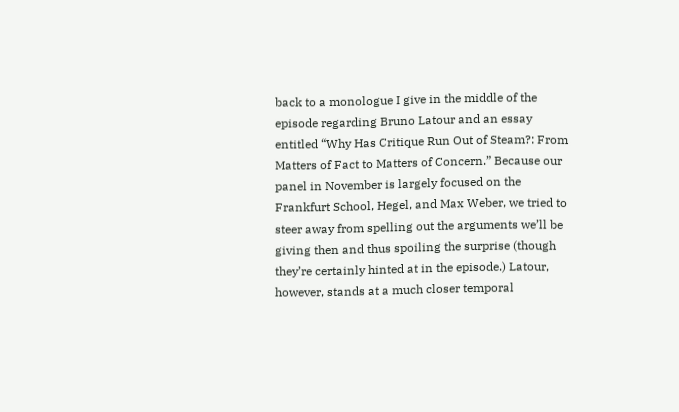back to a monologue I give in the middle of the episode regarding Bruno Latour and an essay entitled “Why Has Critique Run Out of Steam?: From Matters of Fact to Matters of Concern.” Because our panel in November is largely focused on the Frankfurt School, Hegel, and Max Weber, we tried to steer away from spelling out the arguments we’ll be giving then and thus spoiling the surprise (though they’re certainly hinted at in the episode.) Latour, however, stands at a much closer temporal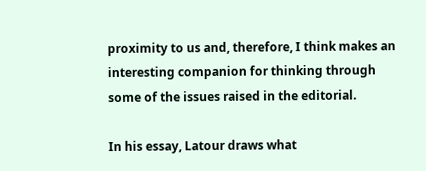proximity to us and, therefore, I think makes an interesting companion for thinking through some of the issues raised in the editorial.

In his essay, Latour draws what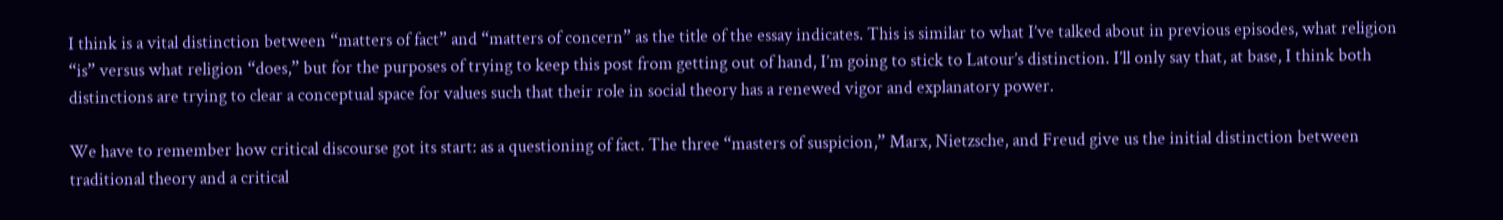I think is a vital distinction between “matters of fact” and “matters of concern” as the title of the essay indicates. This is similar to what I’ve talked about in previous episodes, what religion “is” versus what religion “does,” but for the purposes of trying to keep this post from getting out of hand, I’m going to stick to Latour’s distinction. I’ll only say that, at base, I think both distinctions are trying to clear a conceptual space for values such that their role in social theory has a renewed vigor and explanatory power.

We have to remember how critical discourse got its start: as a questioning of fact. The three “masters of suspicion,” Marx, Nietzsche, and Freud give us the initial distinction between traditional theory and a critical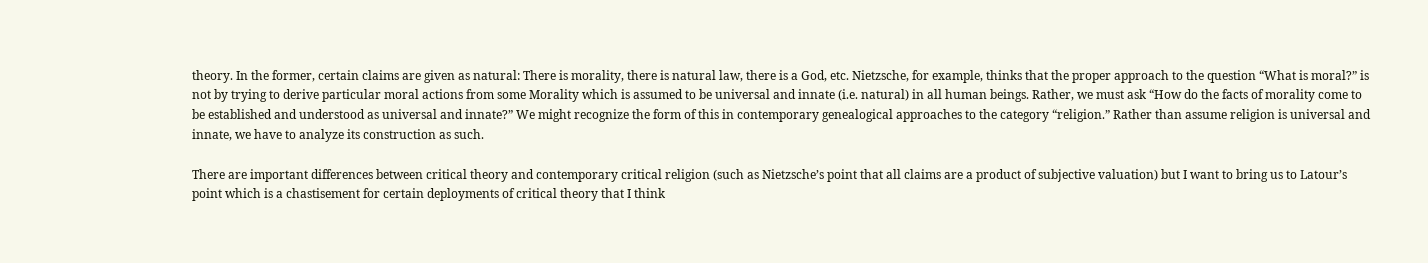theory. In the former, certain claims are given as natural: There is morality, there is natural law, there is a God, etc. Nietzsche, for example, thinks that the proper approach to the question “What is moral?” is not by trying to derive particular moral actions from some Morality which is assumed to be universal and innate (i.e. natural) in all human beings. Rather, we must ask “How do the facts of morality come to be established and understood as universal and innate?” We might recognize the form of this in contemporary genealogical approaches to the category “religion.” Rather than assume religion is universal and innate, we have to analyze its construction as such.

There are important differences between critical theory and contemporary critical religion (such as Nietzsche’s point that all claims are a product of subjective valuation) but I want to bring us to Latour’s point which is a chastisement for certain deployments of critical theory that I think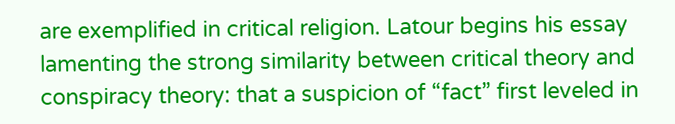are exemplified in critical religion. Latour begins his essay lamenting the strong similarity between critical theory and conspiracy theory: that a suspicion of “fact” first leveled in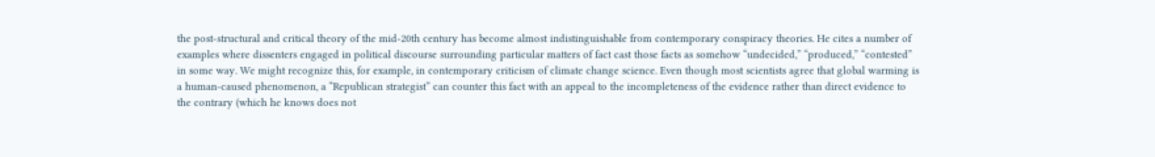the post-structural and critical theory of the mid-20th century has become almost indistinguishable from contemporary conspiracy theories. He cites a number of examples where dissenters engaged in political discourse surrounding particular matters of fact cast those facts as somehow “undecided,” “produced,” “contested” in some way. We might recognize this, for example, in contemporary criticism of climate change science. Even though most scientists agree that global warming is a human-caused phenomenon, a “Republican strategist” can counter this fact with an appeal to the incompleteness of the evidence rather than direct evidence to the contrary (which he knows does not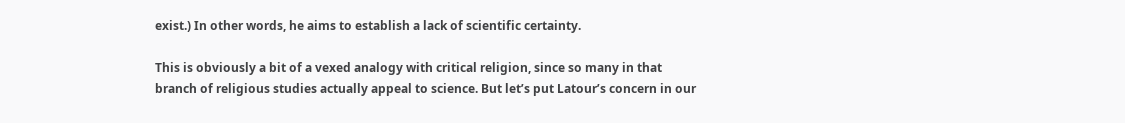exist.) In other words, he aims to establish a lack of scientific certainty.

This is obviously a bit of a vexed analogy with critical religion, since so many in that branch of religious studies actually appeal to science. But let’s put Latour’s concern in our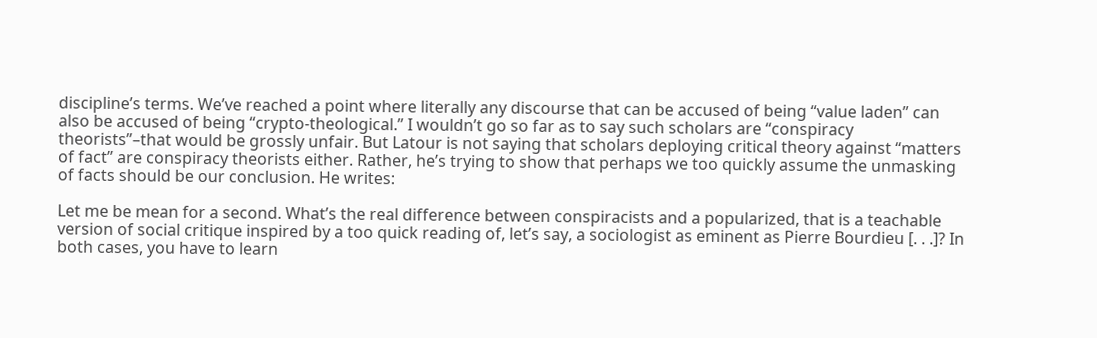discipline’s terms. We’ve reached a point where literally any discourse that can be accused of being “value laden” can also be accused of being “crypto-theological.” I wouldn’t go so far as to say such scholars are “conspiracy theorists”–that would be grossly unfair. But Latour is not saying that scholars deploying critical theory against “matters of fact” are conspiracy theorists either. Rather, he’s trying to show that perhaps we too quickly assume the unmasking of facts should be our conclusion. He writes:

Let me be mean for a second. What’s the real difference between conspiracists and a popularized, that is a teachable version of social critique inspired by a too quick reading of, let’s say, a sociologist as eminent as Pierre Bourdieu [. . .]? In both cases, you have to learn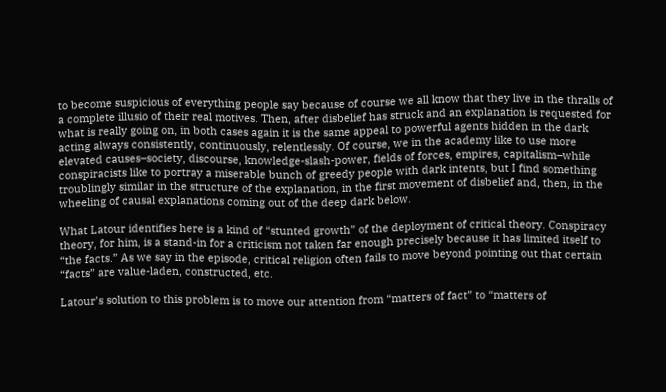to become suspicious of everything people say because of course we all know that they live in the thralls of a complete illusio of their real motives. Then, after disbelief has struck and an explanation is requested for what is really going on, in both cases again it is the same appeal to powerful agents hidden in the dark acting always consistently, continuously, relentlessly. Of course, we in the academy like to use more elevated causes–society, discourse, knowledge-slash-power, fields of forces, empires, capitalism–while conspiracists like to portray a miserable bunch of greedy people with dark intents, but I find something troublingly similar in the structure of the explanation, in the first movement of disbelief and, then, in the wheeling of causal explanations coming out of the deep dark below.

What Latour identifies here is a kind of “stunted growth” of the deployment of critical theory. Conspiracy theory, for him, is a stand-in for a criticism not taken far enough precisely because it has limited itself to “the facts.” As we say in the episode, critical religion often fails to move beyond pointing out that certain “facts” are value-laden, constructed, etc.

Latour’s solution to this problem is to move our attention from “matters of fact” to “matters of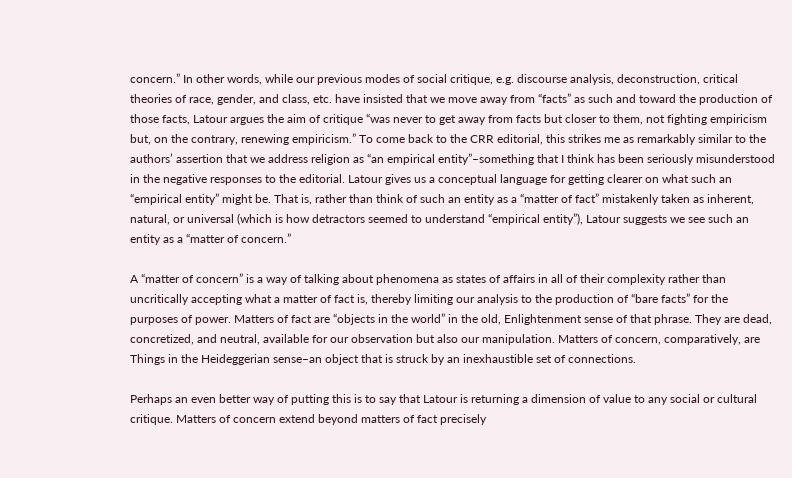concern.” In other words, while our previous modes of social critique, e.g. discourse analysis, deconstruction, critical theories of race, gender, and class, etc. have insisted that we move away from “facts” as such and toward the production of those facts, Latour argues the aim of critique “was never to get away from facts but closer to them, not fighting empiricism but, on the contrary, renewing empiricism.” To come back to the CRR editorial, this strikes me as remarkably similar to the authors’ assertion that we address religion as “an empirical entity”–something that I think has been seriously misunderstood in the negative responses to the editorial. Latour gives us a conceptual language for getting clearer on what such an “empirical entity” might be. That is, rather than think of such an entity as a “matter of fact” mistakenly taken as inherent, natural, or universal (which is how detractors seemed to understand “empirical entity”), Latour suggests we see such an entity as a “matter of concern.”

A “matter of concern” is a way of talking about phenomena as states of affairs in all of their complexity rather than uncritically accepting what a matter of fact is, thereby limiting our analysis to the production of “bare facts” for the purposes of power. Matters of fact are “objects in the world” in the old, Enlightenment sense of that phrase. They are dead, concretized, and neutral, available for our observation but also our manipulation. Matters of concern, comparatively, are Things in the Heideggerian sense–an object that is struck by an inexhaustible set of connections.

Perhaps an even better way of putting this is to say that Latour is returning a dimension of value to any social or cultural critique. Matters of concern extend beyond matters of fact precisely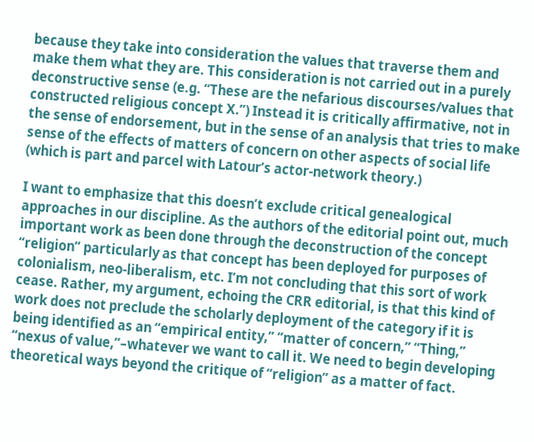because they take into consideration the values that traverse them and make them what they are. This consideration is not carried out in a purely deconstructive sense (e.g. “These are the nefarious discourses/values that constructed religious concept X.”) Instead it is critically affirmative, not in the sense of endorsement, but in the sense of an analysis that tries to make sense of the effects of matters of concern on other aspects of social life (which is part and parcel with Latour’s actor-network theory.)

I want to emphasize that this doesn’t exclude critical genealogical approaches in our discipline. As the authors of the editorial point out, much important work as been done through the deconstruction of the concept “religion” particularly as that concept has been deployed for purposes of colonialism, neo-liberalism, etc. I’m not concluding that this sort of work cease. Rather, my argument, echoing the CRR editorial, is that this kind of work does not preclude the scholarly deployment of the category if it is being identified as an “empirical entity,” “matter of concern,” “Thing,” “nexus of value,”–whatever we want to call it. We need to begin developing theoretical ways beyond the critique of “religion” as a matter of fact.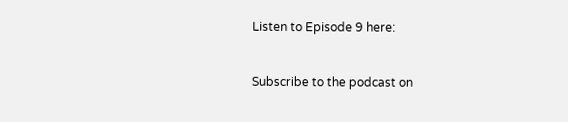Listen to Episode 9 here:


Subscribe to the podcast on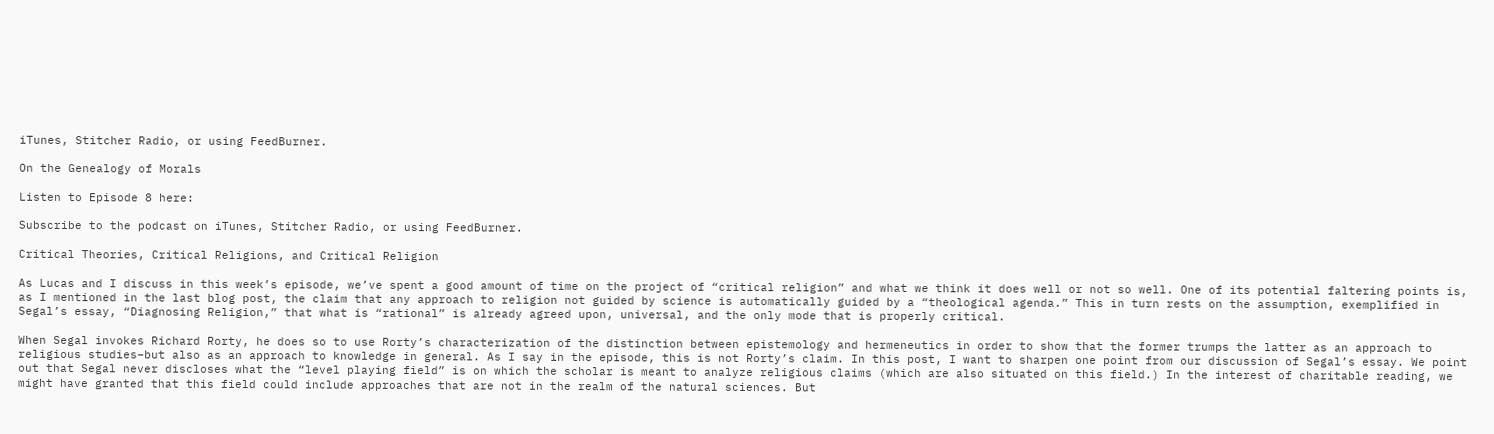iTunes, Stitcher Radio, or using FeedBurner.

On the Genealogy of Morals

Listen to Episode 8 here:

Subscribe to the podcast on iTunes, Stitcher Radio, or using FeedBurner.

Critical Theories, Critical Religions, and Critical Religion

As Lucas and I discuss in this week’s episode, we’ve spent a good amount of time on the project of “critical religion” and what we think it does well or not so well. One of its potential faltering points is, as I mentioned in the last blog post, the claim that any approach to religion not guided by science is automatically guided by a “theological agenda.” This in turn rests on the assumption, exemplified in Segal’s essay, “Diagnosing Religion,” that what is “rational” is already agreed upon, universal, and the only mode that is properly critical.

When Segal invokes Richard Rorty, he does so to use Rorty’s characterization of the distinction between epistemology and hermeneutics in order to show that the former trumps the latter as an approach to religious studies–but also as an approach to knowledge in general. As I say in the episode, this is not Rorty’s claim. In this post, I want to sharpen one point from our discussion of Segal’s essay. We point out that Segal never discloses what the “level playing field” is on which the scholar is meant to analyze religious claims (which are also situated on this field.) In the interest of charitable reading, we might have granted that this field could include approaches that are not in the realm of the natural sciences. But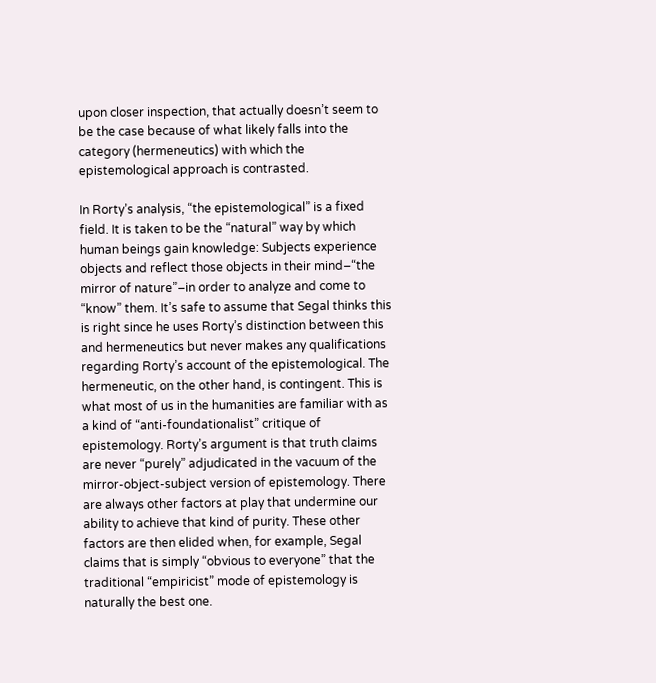upon closer inspection, that actually doesn’t seem to be the case because of what likely falls into the category (hermeneutics) with which the epistemological approach is contrasted.

In Rorty’s analysis, “the epistemological” is a fixed field. It is taken to be the “natural” way by which human beings gain knowledge: Subjects experience objects and reflect those objects in their mind–“the mirror of nature”–in order to analyze and come to “know” them. It’s safe to assume that Segal thinks this is right since he uses Rorty’s distinction between this and hermeneutics but never makes any qualifications regarding Rorty’s account of the epistemological. The hermeneutic, on the other hand, is contingent. This is what most of us in the humanities are familiar with as a kind of “anti-foundationalist” critique of epistemology. Rorty’s argument is that truth claims are never “purely” adjudicated in the vacuum of the mirror-object-subject version of epistemology. There are always other factors at play that undermine our ability to achieve that kind of purity. These other factors are then elided when, for example, Segal claims that is simply “obvious to everyone” that the traditional “empiricist” mode of epistemology is naturally the best one.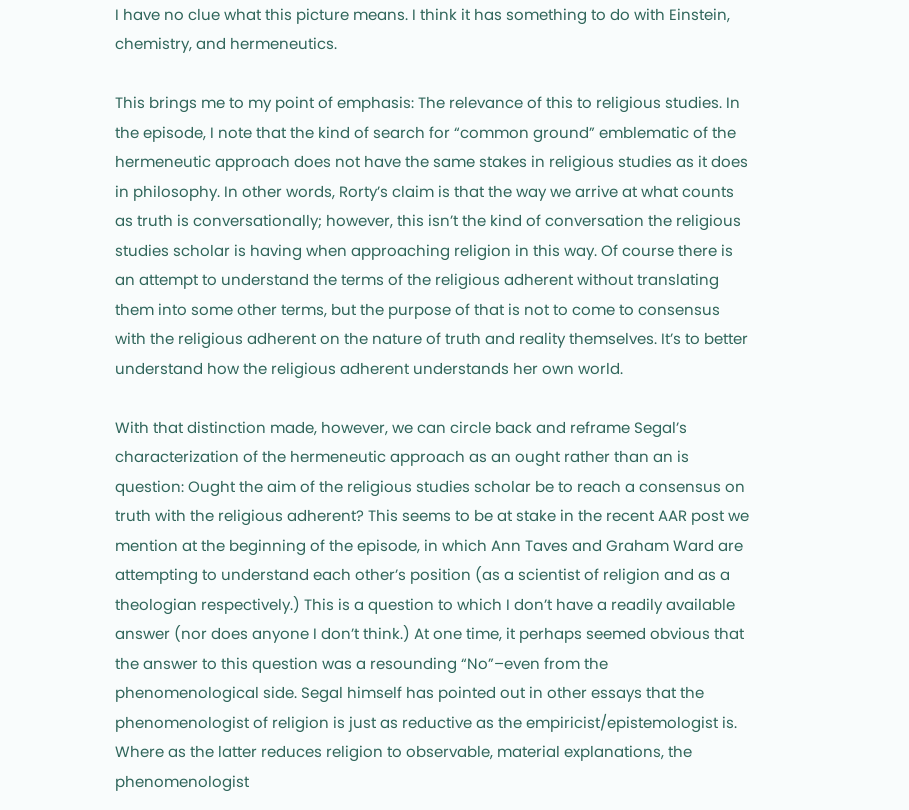I have no clue what this picture means. I think it has something to do with Einstein, chemistry, and hermeneutics.

This brings me to my point of emphasis: The relevance of this to religious studies. In the episode, I note that the kind of search for “common ground” emblematic of the hermeneutic approach does not have the same stakes in religious studies as it does in philosophy. In other words, Rorty’s claim is that the way we arrive at what counts as truth is conversationally; however, this isn’t the kind of conversation the religious studies scholar is having when approaching religion in this way. Of course there is an attempt to understand the terms of the religious adherent without translating them into some other terms, but the purpose of that is not to come to consensus with the religious adherent on the nature of truth and reality themselves. It’s to better understand how the religious adherent understands her own world.

With that distinction made, however, we can circle back and reframe Segal’s characterization of the hermeneutic approach as an ought rather than an is question: Ought the aim of the religious studies scholar be to reach a consensus on truth with the religious adherent? This seems to be at stake in the recent AAR post we mention at the beginning of the episode, in which Ann Taves and Graham Ward are attempting to understand each other’s position (as a scientist of religion and as a theologian respectively.) This is a question to which I don’t have a readily available answer (nor does anyone I don’t think.) At one time, it perhaps seemed obvious that the answer to this question was a resounding “No”–even from the phenomenological side. Segal himself has pointed out in other essays that the phenomenologist of religion is just as reductive as the empiricist/epistemologist is. Where as the latter reduces religion to observable, material explanations, the phenomenologist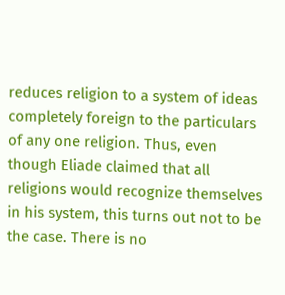reduces religion to a system of ideas completely foreign to the particulars of any one religion. Thus, even though Eliade claimed that all religions would recognize themselves in his system, this turns out not to be the case. There is no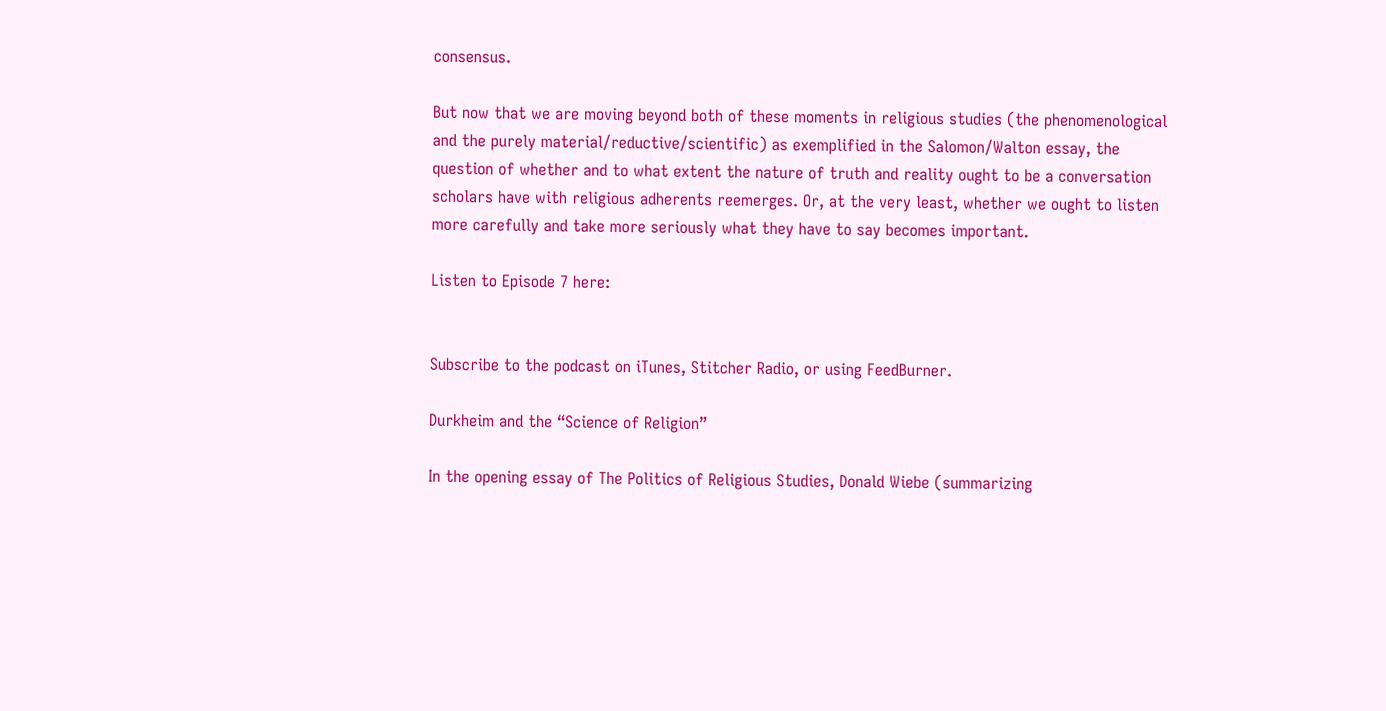consensus.

But now that we are moving beyond both of these moments in religious studies (the phenomenological and the purely material/reductive/scientific) as exemplified in the Salomon/Walton essay, the question of whether and to what extent the nature of truth and reality ought to be a conversation scholars have with religious adherents reemerges. Or, at the very least, whether we ought to listen more carefully and take more seriously what they have to say becomes important.

Listen to Episode 7 here:


Subscribe to the podcast on iTunes, Stitcher Radio, or using FeedBurner.

Durkheim and the “Science of Religion”

In the opening essay of The Politics of Religious Studies, Donald Wiebe (summarizing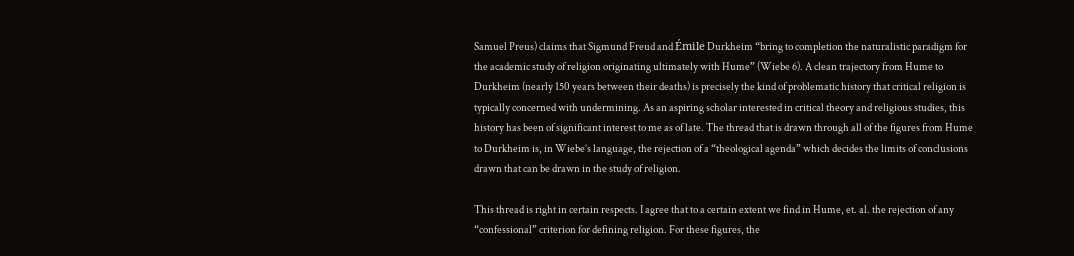Samuel Preus) claims that Sigmund Freud and Émile Durkheim “bring to completion the naturalistic paradigm for the academic study of religion originating ultimately with Hume” (Wiebe 6). A clean trajectory from Hume to Durkheim (nearly 150 years between their deaths) is precisely the kind of problematic history that critical religion is typically concerned with undermining. As an aspiring scholar interested in critical theory and religious studies, this history has been of significant interest to me as of late. The thread that is drawn through all of the figures from Hume to Durkheim is, in Wiebe’s language, the rejection of a “theological agenda” which decides the limits of conclusions drawn that can be drawn in the study of religion.

This thread is right in certain respects. I agree that to a certain extent we find in Hume, et. al. the rejection of any “confessional” criterion for defining religion. For these figures, the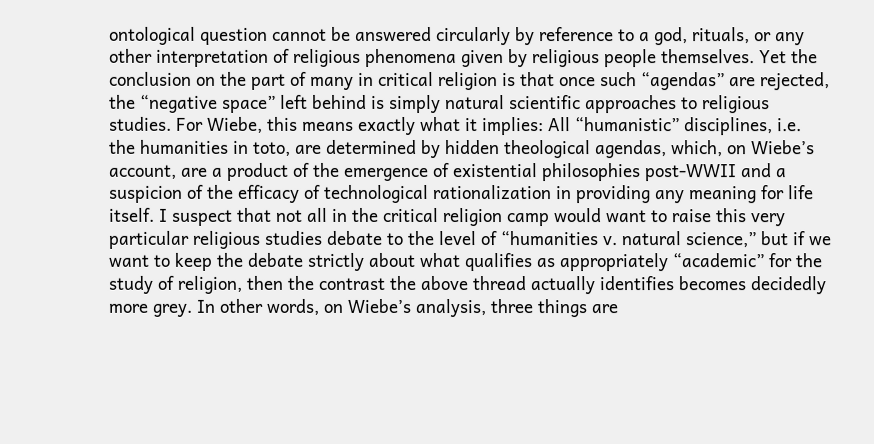ontological question cannot be answered circularly by reference to a god, rituals, or any other interpretation of religious phenomena given by religious people themselves. Yet the conclusion on the part of many in critical religion is that once such “agendas” are rejected, the “negative space” left behind is simply natural scientific approaches to religious studies. For Wiebe, this means exactly what it implies: All “humanistic” disciplines, i.e. the humanities in toto, are determined by hidden theological agendas, which, on Wiebe’s account, are a product of the emergence of existential philosophies post-WWII and a suspicion of the efficacy of technological rationalization in providing any meaning for life itself. I suspect that not all in the critical religion camp would want to raise this very particular religious studies debate to the level of “humanities v. natural science,” but if we want to keep the debate strictly about what qualifies as appropriately “academic” for the study of religion, then the contrast the above thread actually identifies becomes decidedly more grey. In other words, on Wiebe’s analysis, three things are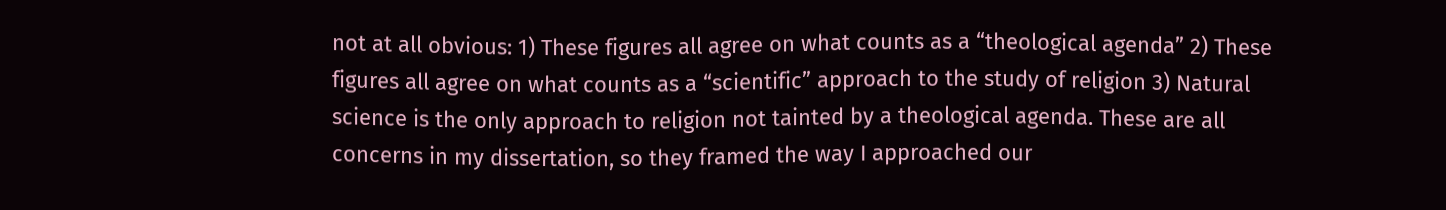not at all obvious: 1) These figures all agree on what counts as a “theological agenda” 2) These figures all agree on what counts as a “scientific” approach to the study of religion 3) Natural science is the only approach to religion not tainted by a theological agenda. These are all concerns in my dissertation, so they framed the way I approached our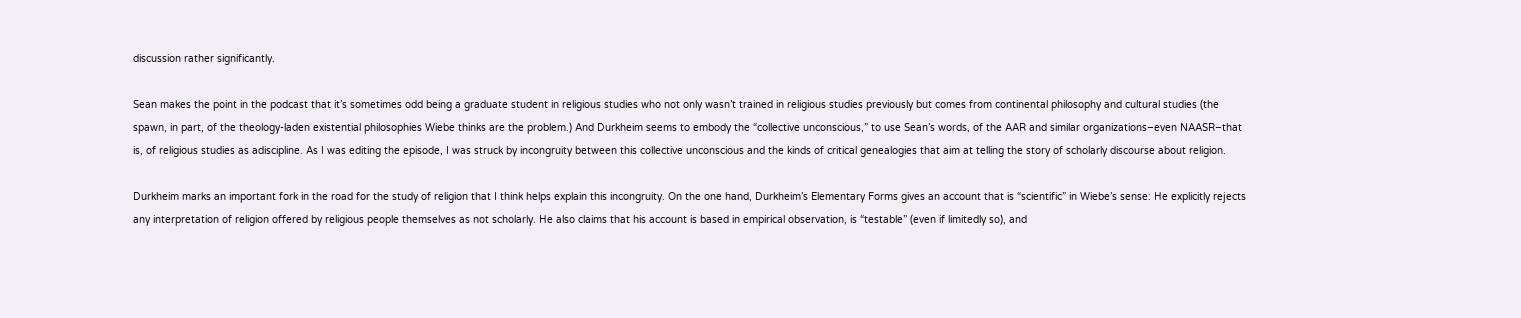discussion rather significantly.

Sean makes the point in the podcast that it’s sometimes odd being a graduate student in religious studies who not only wasn’t trained in religious studies previously but comes from continental philosophy and cultural studies (the spawn, in part, of the theology-laden existential philosophies Wiebe thinks are the problem.) And Durkheim seems to embody the “collective unconscious,” to use Sean’s words, of the AAR and similar organizations–even NAASR–that is, of religious studies as adiscipline. As I was editing the episode, I was struck by incongruity between this collective unconscious and the kinds of critical genealogies that aim at telling the story of scholarly discourse about religion.

Durkheim marks an important fork in the road for the study of religion that I think helps explain this incongruity. On the one hand, Durkheim’s Elementary Forms gives an account that is “scientific” in Wiebe’s sense: He explicitly rejects any interpretation of religion offered by religious people themselves as not scholarly. He also claims that his account is based in empirical observation, is “testable” (even if limitedly so), and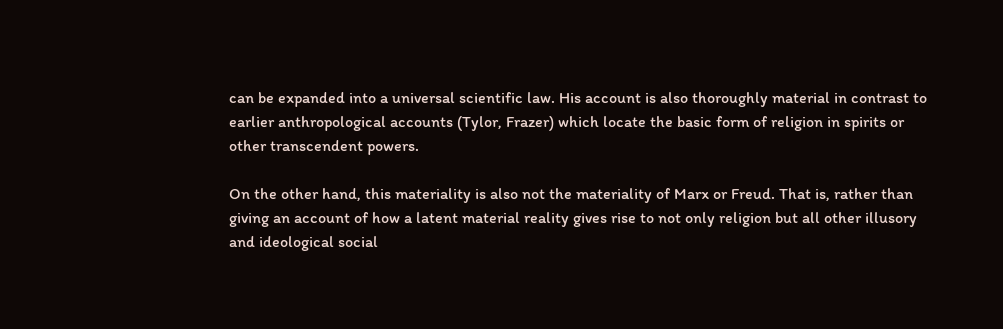can be expanded into a universal scientific law. His account is also thoroughly material in contrast to earlier anthropological accounts (Tylor, Frazer) which locate the basic form of religion in spirits or other transcendent powers.

On the other hand, this materiality is also not the materiality of Marx or Freud. That is, rather than giving an account of how a latent material reality gives rise to not only religion but all other illusory and ideological social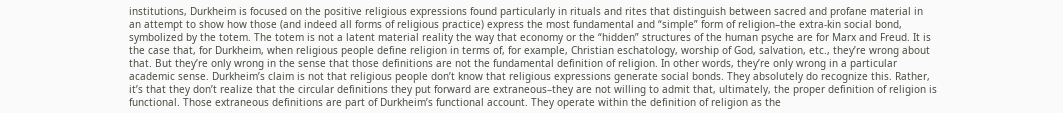institutions, Durkheim is focused on the positive religious expressions found particularly in rituals and rites that distinguish between sacred and profane material in an attempt to show how those (and indeed all forms of religious practice) express the most fundamental and “simple” form of religion–the extra-kin social bond, symbolized by the totem. The totem is not a latent material reality the way that economy or the “hidden” structures of the human psyche are for Marx and Freud. It is the case that, for Durkheim, when religious people define religion in terms of, for example, Christian eschatology, worship of God, salvation, etc., they’re wrong about that. But they’re only wrong in the sense that those definitions are not the fundamental definition of religion. In other words, they’re only wrong in a particular academic sense. Durkheim’s claim is not that religious people don’t know that religious expressions generate social bonds. They absolutely do recognize this. Rather, it’s that they don’t realize that the circular definitions they put forward are extraneous–they are not willing to admit that, ultimately, the proper definition of religion is functional. Those extraneous definitions are part of Durkheim’s functional account. They operate within the definition of religion as the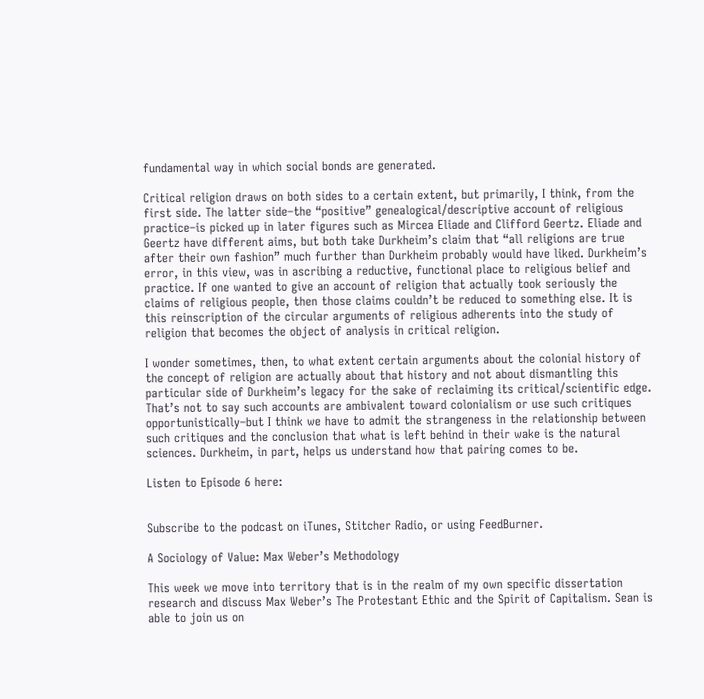fundamental way in which social bonds are generated.

Critical religion draws on both sides to a certain extent, but primarily, I think, from the first side. The latter side–the “positive” genealogical/descriptive account of religious practice–is picked up in later figures such as Mircea Eliade and Clifford Geertz. Eliade and Geertz have different aims, but both take Durkheim’s claim that “all religions are true after their own fashion” much further than Durkheim probably would have liked. Durkheim’s error, in this view, was in ascribing a reductive, functional place to religious belief and practice. If one wanted to give an account of religion that actually took seriously the claims of religious people, then those claims couldn’t be reduced to something else. It is this reinscription of the circular arguments of religious adherents into the study of religion that becomes the object of analysis in critical religion.

I wonder sometimes, then, to what extent certain arguments about the colonial history of the concept of religion are actually about that history and not about dismantling this particular side of Durkheim’s legacy for the sake of reclaiming its critical/scientific edge. That’s not to say such accounts are ambivalent toward colonialism or use such critiques opportunistically–but I think we have to admit the strangeness in the relationship between such critiques and the conclusion that what is left behind in their wake is the natural sciences. Durkheim, in part, helps us understand how that pairing comes to be.

Listen to Episode 6 here:


Subscribe to the podcast on iTunes, Stitcher Radio, or using FeedBurner.

A Sociology of Value: Max Weber’s Methodology

This week we move into territory that is in the realm of my own specific dissertation research and discuss Max Weber’s The Protestant Ethic and the Spirit of Capitalism. Sean is able to join us on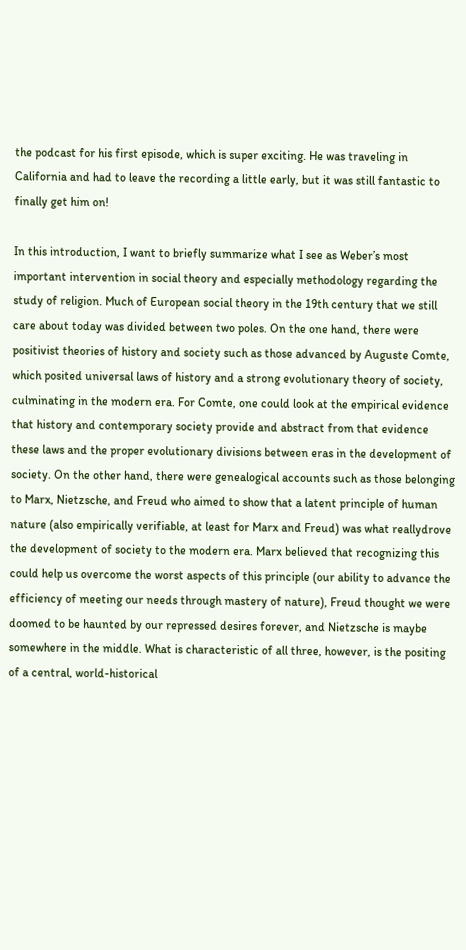the podcast for his first episode, which is super exciting. He was traveling in California and had to leave the recording a little early, but it was still fantastic to finally get him on!

In this introduction, I want to briefly summarize what I see as Weber’s most important intervention in social theory and especially methodology regarding the study of religion. Much of European social theory in the 19th century that we still care about today was divided between two poles. On the one hand, there were positivist theories of history and society such as those advanced by Auguste Comte, which posited universal laws of history and a strong evolutionary theory of society, culminating in the modern era. For Comte, one could look at the empirical evidence that history and contemporary society provide and abstract from that evidence these laws and the proper evolutionary divisions between eras in the development of society. On the other hand, there were genealogical accounts such as those belonging to Marx, Nietzsche, and Freud who aimed to show that a latent principle of human nature (also empirically verifiable, at least for Marx and Freud) was what reallydrove the development of society to the modern era. Marx believed that recognizing this could help us overcome the worst aspects of this principle (our ability to advance the efficiency of meeting our needs through mastery of nature), Freud thought we were doomed to be haunted by our repressed desires forever, and Nietzsche is maybe somewhere in the middle. What is characteristic of all three, however, is the positing of a central, world-historical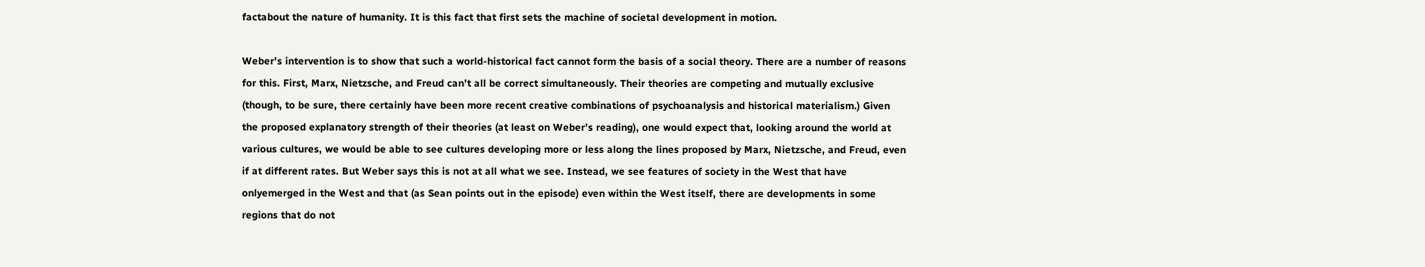factabout the nature of humanity. It is this fact that first sets the machine of societal development in motion.

Weber’s intervention is to show that such a world-historical fact cannot form the basis of a social theory. There are a number of reasons for this. First, Marx, Nietzsche, and Freud can’t all be correct simultaneously. Their theories are competing and mutually exclusive (though, to be sure, there certainly have been more recent creative combinations of psychoanalysis and historical materialism.) Given the proposed explanatory strength of their theories (at least on Weber’s reading), one would expect that, looking around the world at various cultures, we would be able to see cultures developing more or less along the lines proposed by Marx, Nietzsche, and Freud, even if at different rates. But Weber says this is not at all what we see. Instead, we see features of society in the West that have onlyemerged in the West and that (as Sean points out in the episode) even within the West itself, there are developments in some regions that do not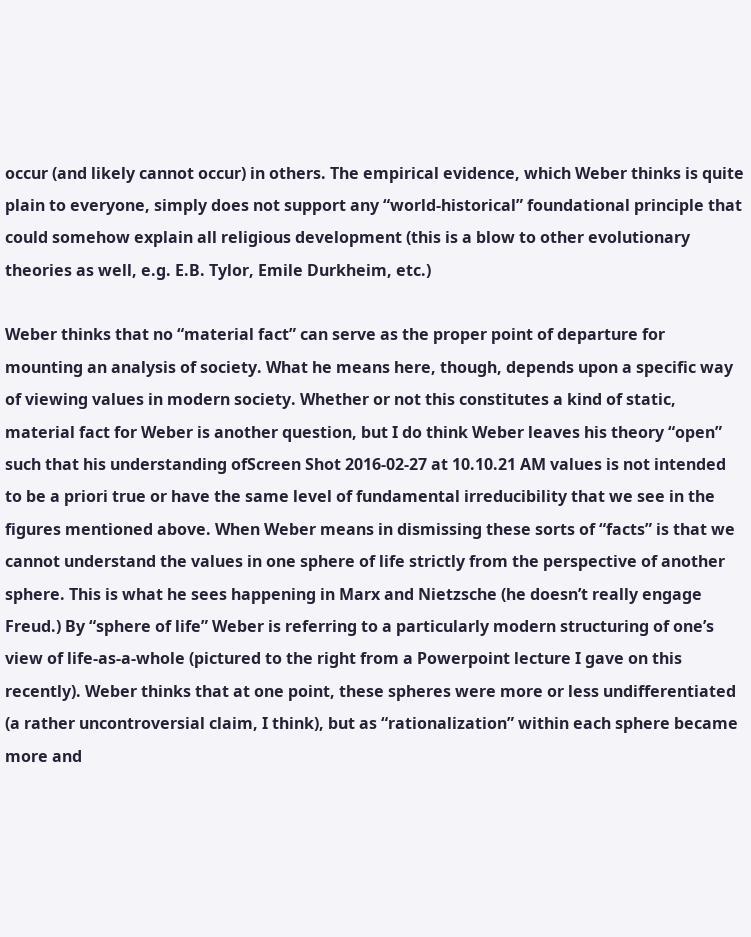occur (and likely cannot occur) in others. The empirical evidence, which Weber thinks is quite plain to everyone, simply does not support any “world-historical” foundational principle that could somehow explain all religious development (this is a blow to other evolutionary theories as well, e.g. E.B. Tylor, Emile Durkheim, etc.)

Weber thinks that no “material fact” can serve as the proper point of departure for mounting an analysis of society. What he means here, though, depends upon a specific way of viewing values in modern society. Whether or not this constitutes a kind of static, material fact for Weber is another question, but I do think Weber leaves his theory “open” such that his understanding ofScreen Shot 2016-02-27 at 10.10.21 AM values is not intended to be a priori true or have the same level of fundamental irreducibility that we see in the figures mentioned above. When Weber means in dismissing these sorts of “facts” is that we cannot understand the values in one sphere of life strictly from the perspective of another sphere. This is what he sees happening in Marx and Nietzsche (he doesn’t really engage Freud.) By “sphere of life” Weber is referring to a particularly modern structuring of one’s view of life-as-a-whole (pictured to the right from a Powerpoint lecture I gave on this recently). Weber thinks that at one point, these spheres were more or less undifferentiated (a rather uncontroversial claim, I think), but as “rationalization” within each sphere became more and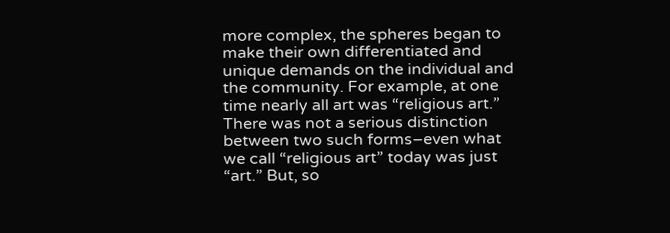more complex, the spheres began to make their own differentiated and unique demands on the individual and the community. For example, at one time nearly all art was “religious art.” There was not a serious distinction between two such forms–even what we call “religious art” today was just “art.” But, so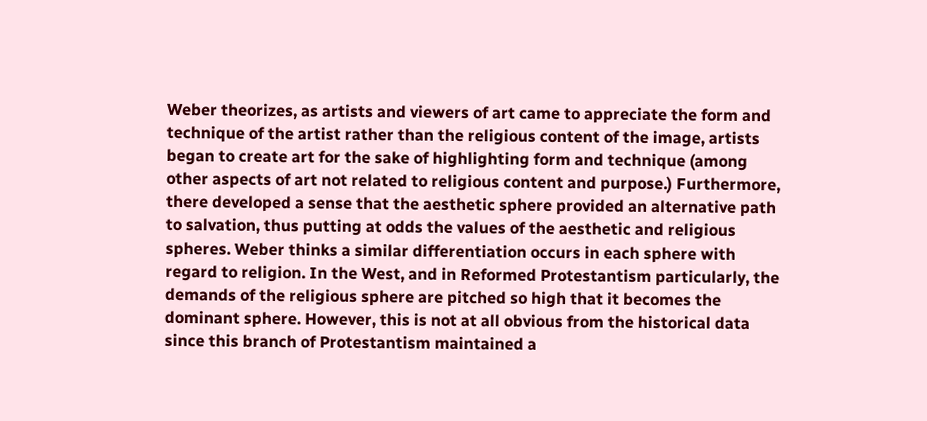Weber theorizes, as artists and viewers of art came to appreciate the form and technique of the artist rather than the religious content of the image, artists began to create art for the sake of highlighting form and technique (among other aspects of art not related to religious content and purpose.) Furthermore, there developed a sense that the aesthetic sphere provided an alternative path to salvation, thus putting at odds the values of the aesthetic and religious spheres. Weber thinks a similar differentiation occurs in each sphere with regard to religion. In the West, and in Reformed Protestantism particularly, the demands of the religious sphere are pitched so high that it becomes the dominant sphere. However, this is not at all obvious from the historical data since this branch of Protestantism maintained a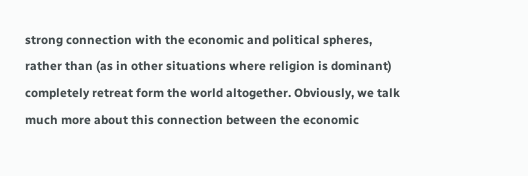strong connection with the economic and political spheres, rather than (as in other situations where religion is dominant) completely retreat form the world altogether. Obviously, we talk much more about this connection between the economic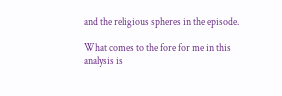and the religious spheres in the episode.

What comes to the fore for me in this analysis is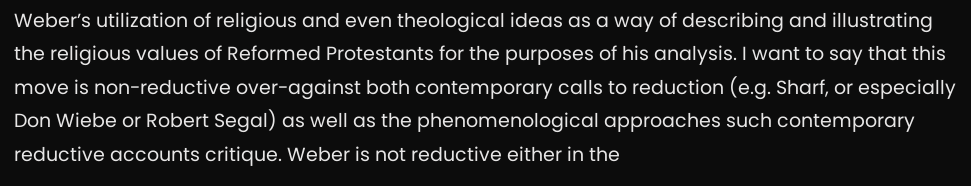Weber’s utilization of religious and even theological ideas as a way of describing and illustrating the religious values of Reformed Protestants for the purposes of his analysis. I want to say that this move is non-reductive over-against both contemporary calls to reduction (e.g. Sharf, or especially Don Wiebe or Robert Segal) as well as the phenomenological approaches such contemporary reductive accounts critique. Weber is not reductive either in the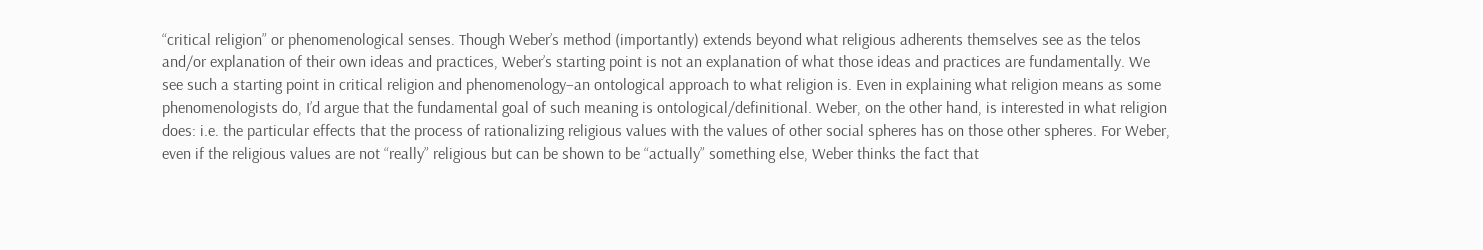“critical religion” or phenomenological senses. Though Weber’s method (importantly) extends beyond what religious adherents themselves see as the telos and/or explanation of their own ideas and practices, Weber’s starting point is not an explanation of what those ideas and practices are fundamentally. We see such a starting point in critical religion and phenomenology–an ontological approach to what religion is. Even in explaining what religion means as some phenomenologists do, I’d argue that the fundamental goal of such meaning is ontological/definitional. Weber, on the other hand, is interested in what religion does: i.e. the particular effects that the process of rationalizing religious values with the values of other social spheres has on those other spheres. For Weber, even if the religious values are not “really” religious but can be shown to be “actually” something else, Weber thinks the fact that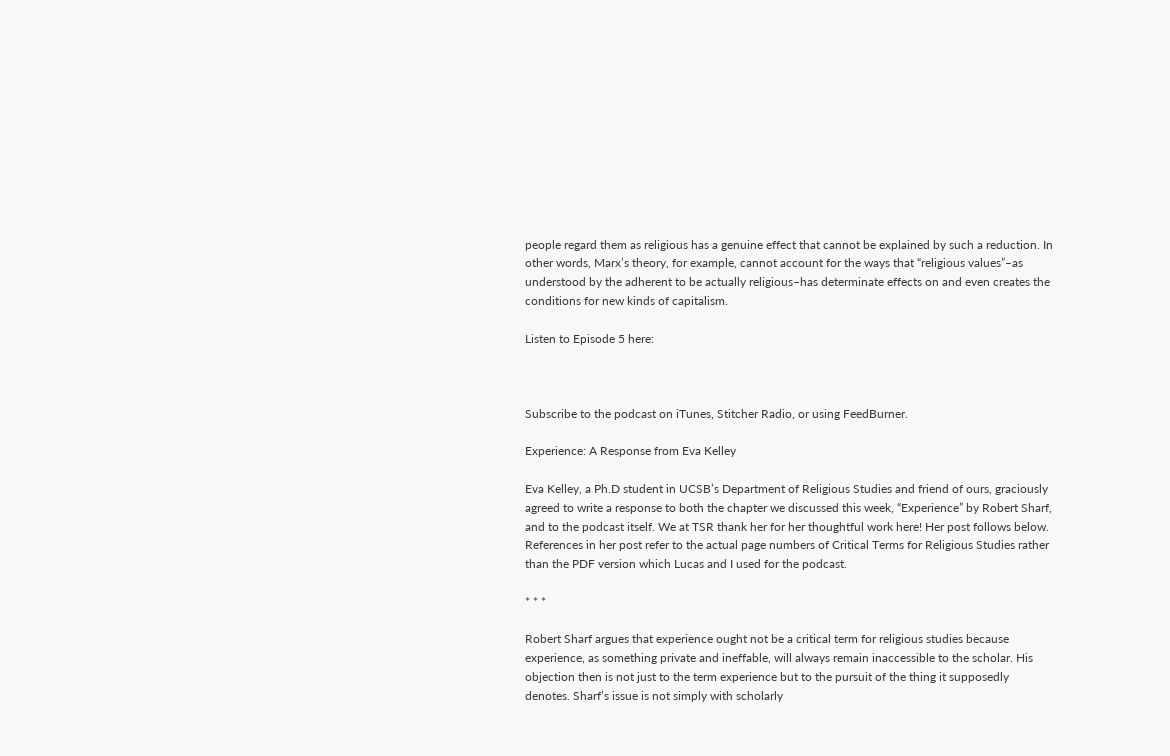people regard them as religious has a genuine effect that cannot be explained by such a reduction. In other words, Marx’s theory, for example, cannot account for the ways that “religious values”–as understood by the adherent to be actually religious–has determinate effects on and even creates the conditions for new kinds of capitalism.

Listen to Episode 5 here:



Subscribe to the podcast on iTunes, Stitcher Radio, or using FeedBurner.

Experience: A Response from Eva Kelley

Eva Kelley, a Ph.D student in UCSB’s Department of Religious Studies and friend of ours, graciously agreed to write a response to both the chapter we discussed this week, “Experience” by Robert Sharf, and to the podcast itself. We at TSR thank her for her thoughtful work here! Her post follows below. References in her post refer to the actual page numbers of Critical Terms for Religious Studies rather than the PDF version which Lucas and I used for the podcast.

* * *

Robert Sharf argues that experience ought not be a critical term for religious studies because experience, as something private and ineffable, will always remain inaccessible to the scholar. His objection then is not just to the term experience but to the pursuit of the thing it supposedly denotes. Sharf’s issue is not simply with scholarly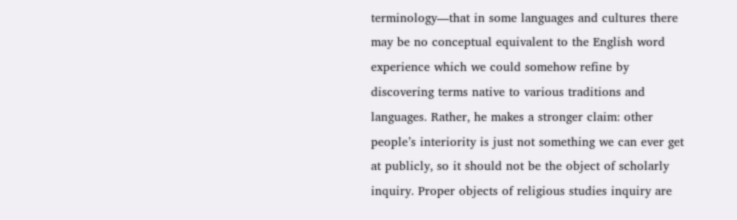terminology—that in some languages and cultures there may be no conceptual equivalent to the English word experience which we could somehow refine by discovering terms native to various traditions and languages. Rather, he makes a stronger claim: other people’s interiority is just not something we can ever get at publicly, so it should not be the object of scholarly inquiry. Proper objects of religious studies inquiry are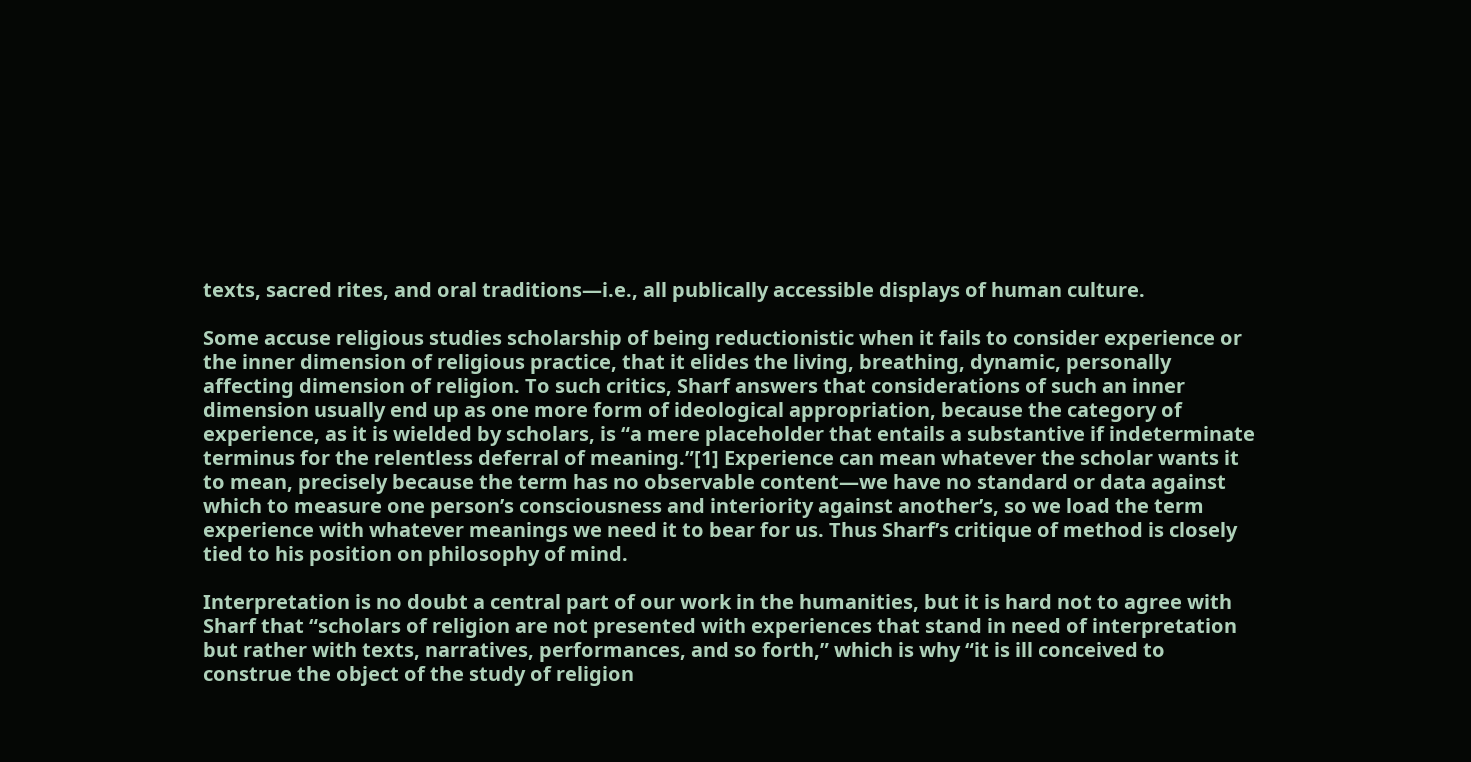texts, sacred rites, and oral traditions—i.e., all publically accessible displays of human culture.

Some accuse religious studies scholarship of being reductionistic when it fails to consider experience or the inner dimension of religious practice, that it elides the living, breathing, dynamic, personally affecting dimension of religion. To such critics, Sharf answers that considerations of such an inner dimension usually end up as one more form of ideological appropriation, because the category of experience, as it is wielded by scholars, is “a mere placeholder that entails a substantive if indeterminate terminus for the relentless deferral of meaning.”[1] Experience can mean whatever the scholar wants it to mean, precisely because the term has no observable content—we have no standard or data against which to measure one person’s consciousness and interiority against another’s, so we load the term experience with whatever meanings we need it to bear for us. Thus Sharf’s critique of method is closely tied to his position on philosophy of mind.

Interpretation is no doubt a central part of our work in the humanities, but it is hard not to agree with Sharf that “scholars of religion are not presented with experiences that stand in need of interpretation but rather with texts, narratives, performances, and so forth,” which is why “it is ill conceived to construe the object of the study of religion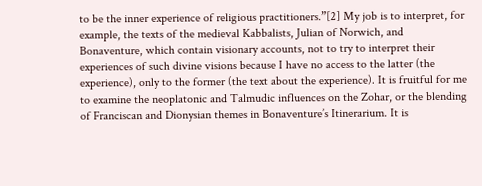to be the inner experience of religious practitioners.”[2] My job is to interpret, for example, the texts of the medieval Kabbalists, Julian of Norwich, and Bonaventure, which contain visionary accounts, not to try to interpret their experiences of such divine visions because I have no access to the latter (the experience), only to the former (the text about the experience). It is fruitful for me to examine the neoplatonic and Talmudic influences on the Zohar, or the blending of Franciscan and Dionysian themes in Bonaventure’s Itinerarium. It is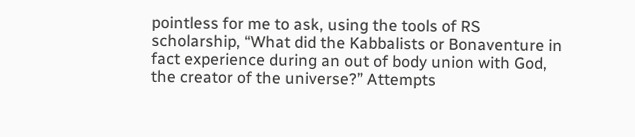pointless for me to ask, using the tools of RS scholarship, “What did the Kabbalists or Bonaventure in fact experience during an out of body union with God, the creator of the universe?” Attempts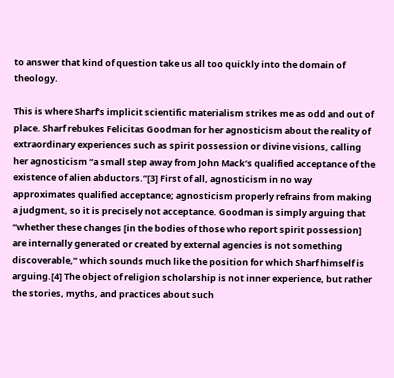to answer that kind of question take us all too quickly into the domain of theology.

This is where Sharf’s implicit scientific materialism strikes me as odd and out of place. Sharf rebukes Felicitas Goodman for her agnosticism about the reality of extraordinary experiences such as spirit possession or divine visions, calling her agnosticism “a small step away from John Mack’s qualified acceptance of the existence of alien abductors.”[3] First of all, agnosticism in no way approximates qualified acceptance; agnosticism properly refrains from making a judgment, so it is precisely not acceptance. Goodman is simply arguing that “whether these changes [in the bodies of those who report spirit possession] are internally generated or created by external agencies is not something discoverable,” which sounds much like the position for which Sharf himself is arguing.[4] The object of religion scholarship is not inner experience, but rather the stories, myths, and practices about such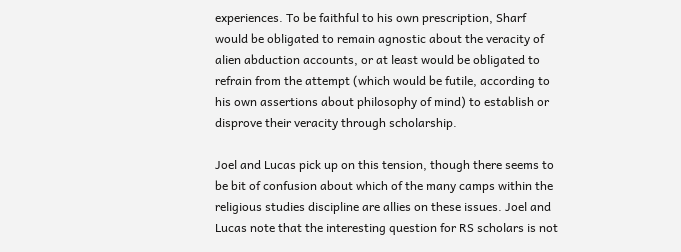experiences. To be faithful to his own prescription, Sharf would be obligated to remain agnostic about the veracity of alien abduction accounts, or at least would be obligated to refrain from the attempt (which would be futile, according to his own assertions about philosophy of mind) to establish or disprove their veracity through scholarship.

Joel and Lucas pick up on this tension, though there seems to be bit of confusion about which of the many camps within the religious studies discipline are allies on these issues. Joel and Lucas note that the interesting question for RS scholars is not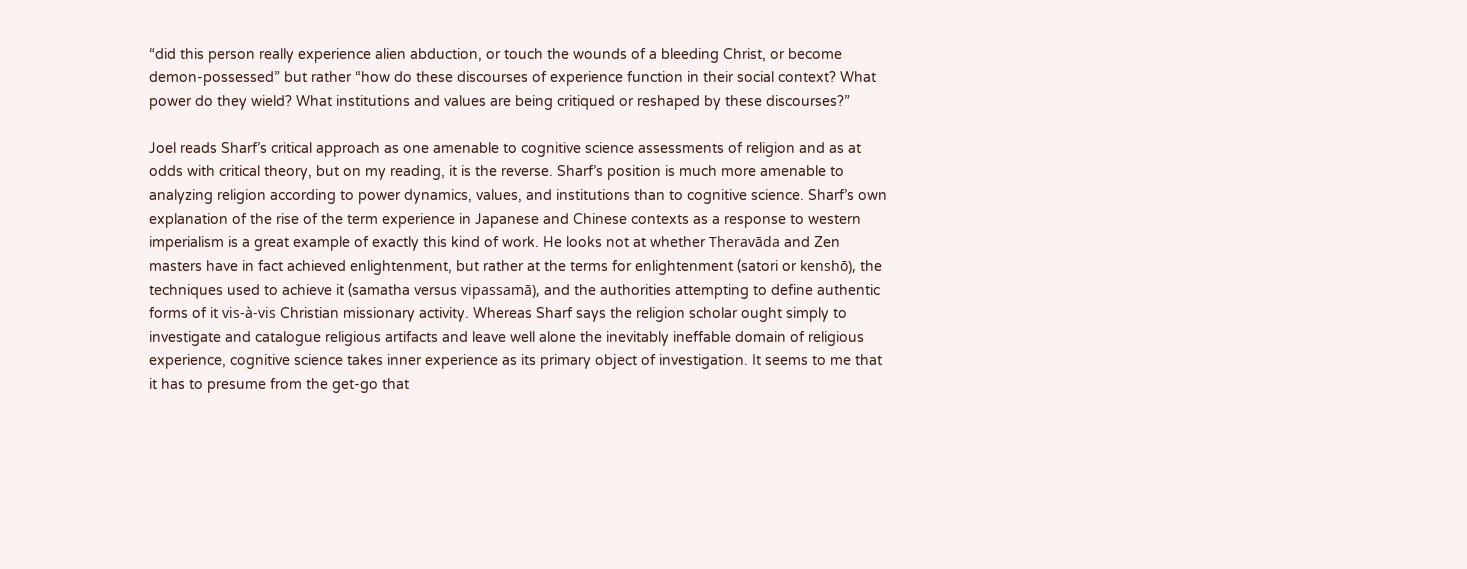“did this person really experience alien abduction, or touch the wounds of a bleeding Christ, or become demon-possessed” but rather “how do these discourses of experience function in their social context? What power do they wield? What institutions and values are being critiqued or reshaped by these discourses?”

Joel reads Sharf’s critical approach as one amenable to cognitive science assessments of religion and as at odds with critical theory, but on my reading, it is the reverse. Sharf’s position is much more amenable to analyzing religion according to power dynamics, values, and institutions than to cognitive science. Sharf’s own explanation of the rise of the term experience in Japanese and Chinese contexts as a response to western imperialism is a great example of exactly this kind of work. He looks not at whether Theravāda and Zen masters have in fact achieved enlightenment, but rather at the terms for enlightenment (satori or kenshō), the techniques used to achieve it (samatha versus vipassamā), and the authorities attempting to define authentic forms of it vis-à-vis Christian missionary activity. Whereas Sharf says the religion scholar ought simply to investigate and catalogue religious artifacts and leave well alone the inevitably ineffable domain of religious experience, cognitive science takes inner experience as its primary object of investigation. It seems to me that it has to presume from the get-go that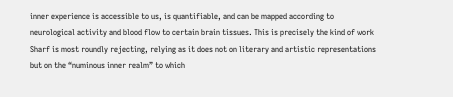inner experience is accessible to us, is quantifiable, and can be mapped according to neurological activity and blood flow to certain brain tissues. This is precisely the kind of work Sharf is most roundly rejecting, relying as it does not on literary and artistic representations but on the “numinous inner realm” to which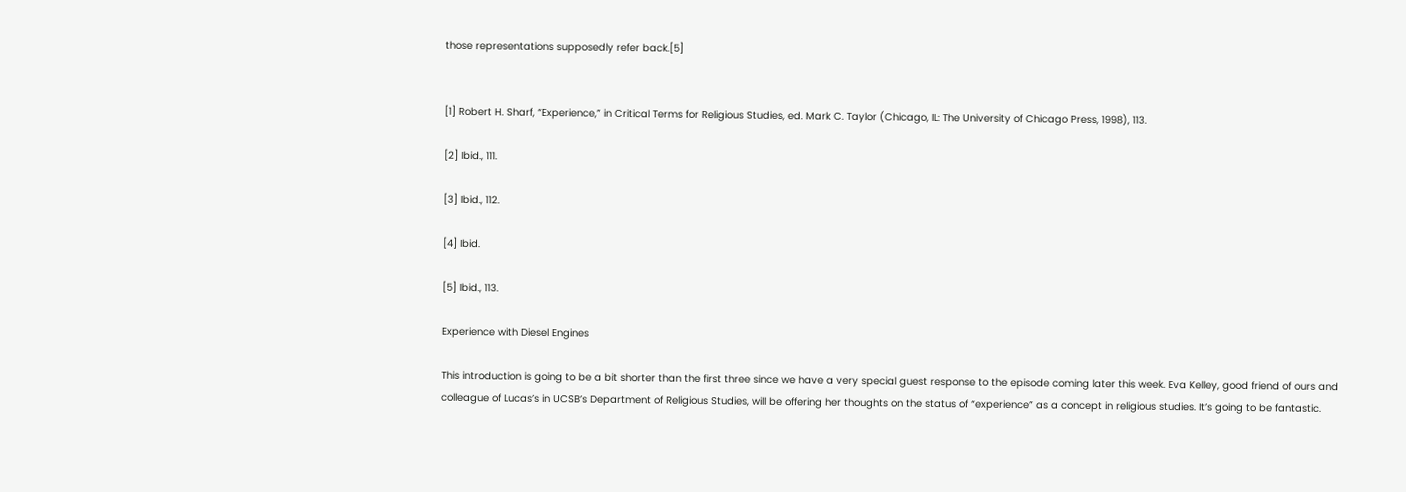those representations supposedly refer back.[5]


[1] Robert H. Sharf, “Experience,” in Critical Terms for Religious Studies, ed. Mark C. Taylor (Chicago, IL: The University of Chicago Press, 1998), 113.

[2] Ibid., 111.

[3] Ibid., 112.

[4] Ibid.

[5] Ibid., 113.

Experience with Diesel Engines

This introduction is going to be a bit shorter than the first three since we have a very special guest response to the episode coming later this week. Eva Kelley, good friend of ours and colleague of Lucas’s in UCSB’s Department of Religious Studies, will be offering her thoughts on the status of “experience” as a concept in religious studies. It’s going to be fantastic.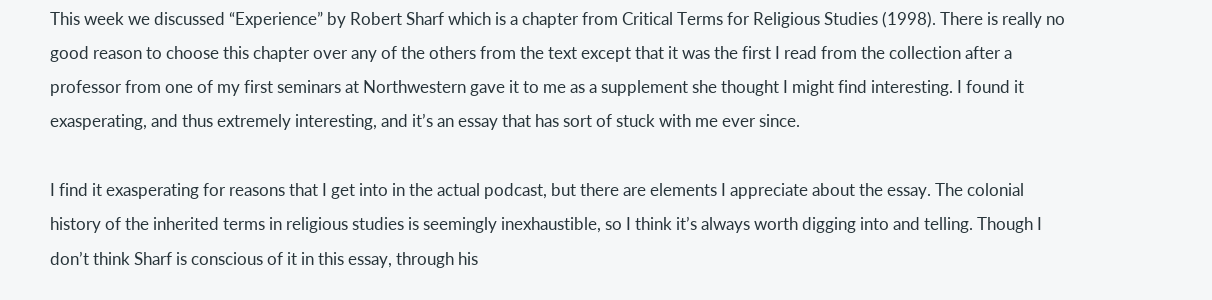This week we discussed “Experience” by Robert Sharf which is a chapter from Critical Terms for Religious Studies (1998). There is really no good reason to choose this chapter over any of the others from the text except that it was the first I read from the collection after a professor from one of my first seminars at Northwestern gave it to me as a supplement she thought I might find interesting. I found it exasperating, and thus extremely interesting, and it’s an essay that has sort of stuck with me ever since.

I find it exasperating for reasons that I get into in the actual podcast, but there are elements I appreciate about the essay. The colonial history of the inherited terms in religious studies is seemingly inexhaustible, so I think it’s always worth digging into and telling. Though I don’t think Sharf is conscious of it in this essay, through his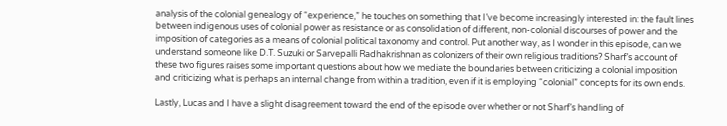analysis of the colonial genealogy of “experience,” he touches on something that I’ve become increasingly interested in: the fault lines between indigenous uses of colonial power as resistance or as consolidation of different, non-colonial discourses of power and the imposition of categories as a means of colonial political taxonomy and control. Put another way, as I wonder in this episode, can we understand someone like D.T. Suzuki or Sarvepalli Radhakrishnan as colonizers of their own religious traditions? Sharf’s account of these two figures raises some important questions about how we mediate the boundaries between criticizing a colonial imposition and criticizing what is perhaps an internal change from within a tradition, even if it is employing “colonial” concepts for its own ends.

Lastly, Lucas and I have a slight disagreement toward the end of the episode over whether or not Sharf’s handling of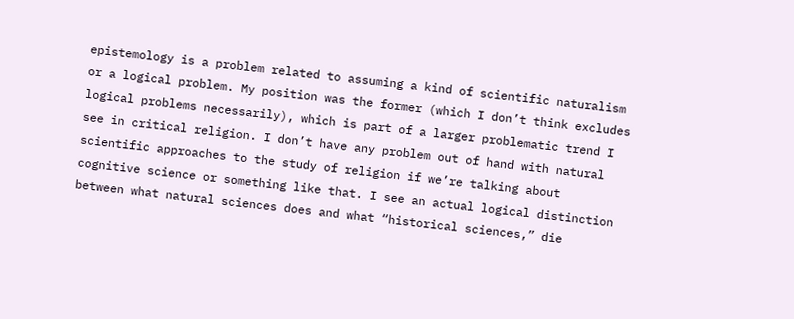epistemology is a problem related to assuming a kind of scientific naturalism or a logical problem. My position was the former (which I don’t think excludes logical problems necessarily), which is part of a larger problematic trend I see in critical religion. I don’t have any problem out of hand with natural scientific approaches to the study of religion if we’re talking about cognitive science or something like that. I see an actual logical distinction between what natural sciences does and what “historical sciences,” die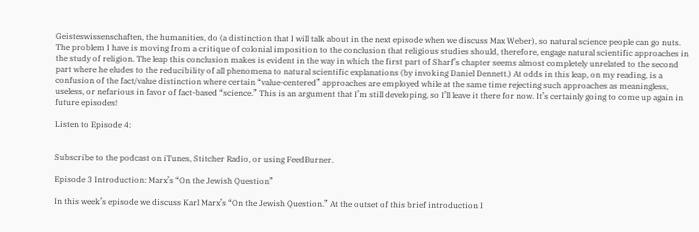Geisteswissenschaften, the humanities, do (a distinction that I will talk about in the next episode when we discuss Max Weber), so natural science people can go nuts. The problem I have is moving from a critique of colonial imposition to the conclusion that religious studies should, therefore, engage natural scientific approaches in the study of religion. The leap this conclusion makes is evident in the way in which the first part of Sharf’s chapter seems almost completely unrelated to the second part where he eludes to the reducibility of all phenomena to natural scientific explanations (by invoking Daniel Dennett.) At odds in this leap, on my reading, is a confusion of the fact/value distinction where certain “value-centered” approaches are employed while at the same time rejecting such approaches as meaningless, useless, or nefarious in favor of fact-based “science.” This is an argument that I’m still developing, so I’ll leave it there for now. It’s certainly going to come up again in future episodes!

Listen to Episode 4:


Subscribe to the podcast on iTunes, Stitcher Radio, or using FeedBurner.

Episode 3 Introduction: Marx’s “On the Jewish Question”

In this week’s episode we discuss Karl Marx’s “On the Jewish Question.” At the outset of this brief introduction I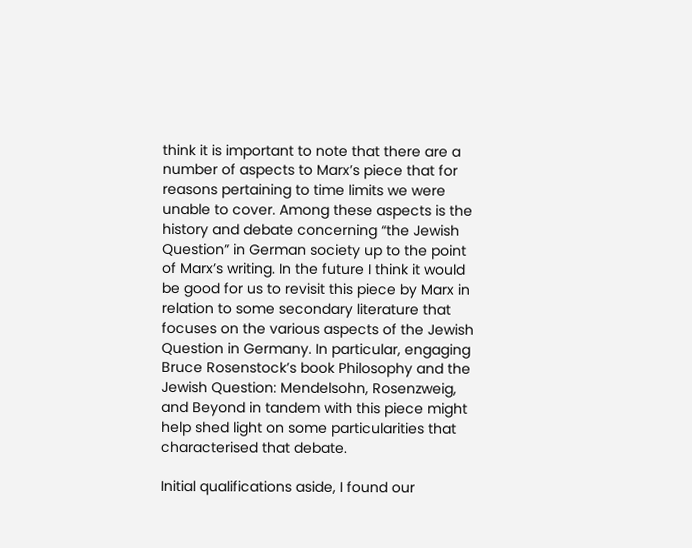think it is important to note that there are a number of aspects to Marx’s piece that for reasons pertaining to time limits we were unable to cover. Among these aspects is the history and debate concerning “the Jewish Question” in German society up to the point of Marx’s writing. In the future I think it would be good for us to revisit this piece by Marx in relation to some secondary literature that focuses on the various aspects of the Jewish Question in Germany. In particular, engaging Bruce Rosenstock’s book Philosophy and the Jewish Question: Mendelsohn, Rosenzweig, and Beyond in tandem with this piece might help shed light on some particularities that characterised that debate.

Initial qualifications aside, I found our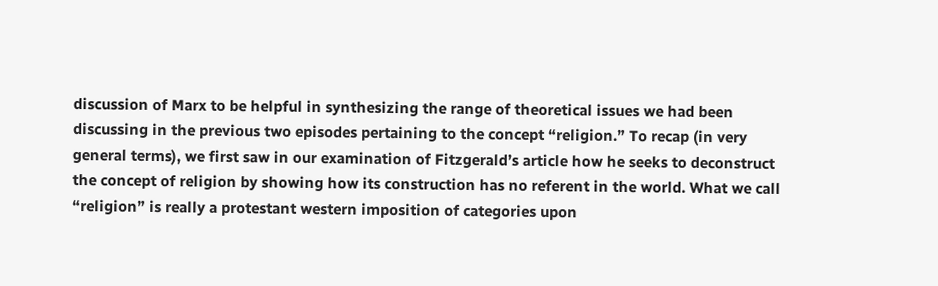discussion of Marx to be helpful in synthesizing the range of theoretical issues we had been discussing in the previous two episodes pertaining to the concept “religion.” To recap (in very general terms), we first saw in our examination of Fitzgerald’s article how he seeks to deconstruct the concept of religion by showing how its construction has no referent in the world. What we call “religion” is really a protestant western imposition of categories upon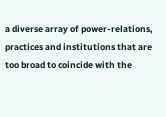a diverse array of power-relations, practices and institutions that are too broad to coincide with the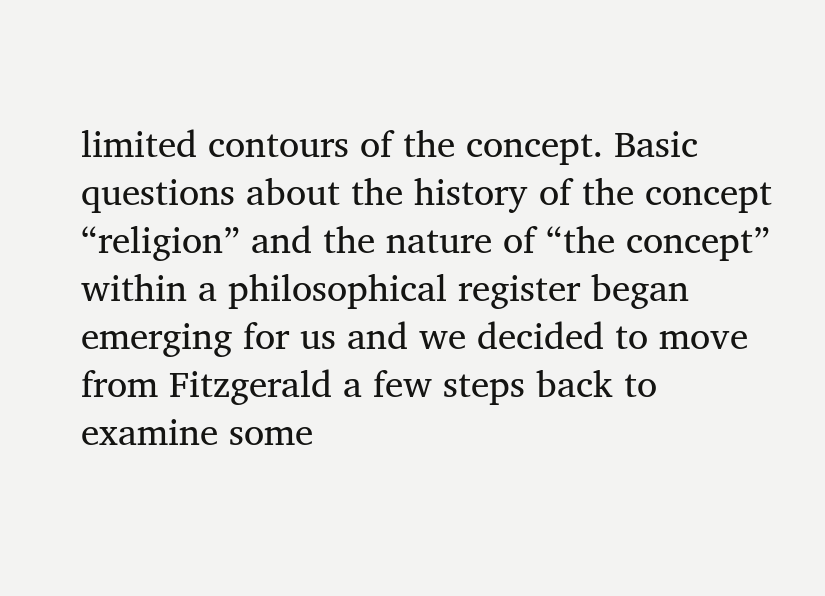limited contours of the concept. Basic questions about the history of the concept “religion” and the nature of “the concept” within a philosophical register began emerging for us and we decided to move from Fitzgerald a few steps back to examine some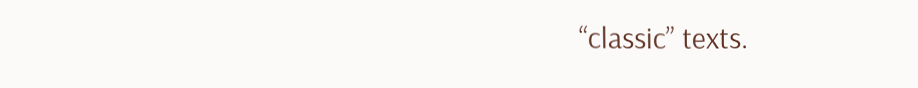“classic” texts.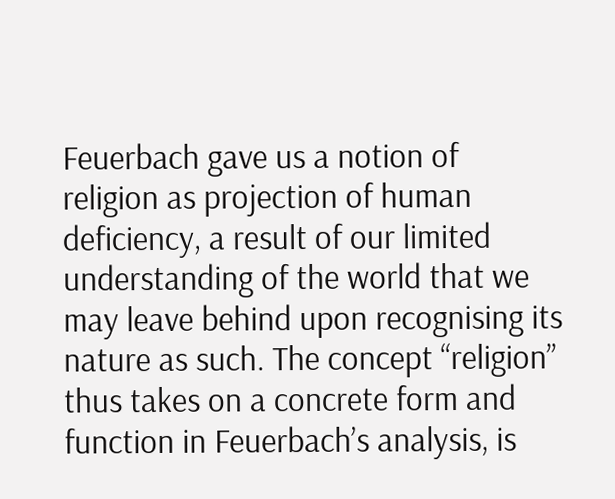Feuerbach gave us a notion of religion as projection of human deficiency, a result of our limited understanding of the world that we may leave behind upon recognising its nature as such. The concept “religion” thus takes on a concrete form and function in Feuerbach’s analysis, is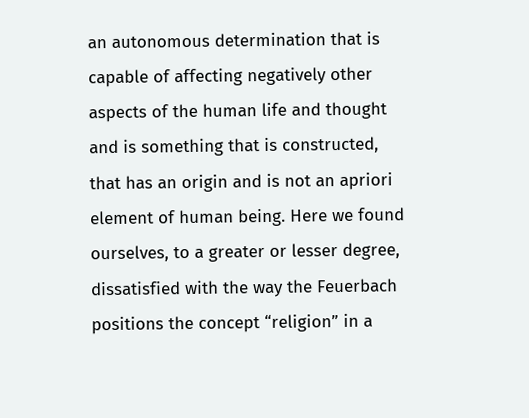an autonomous determination that is capable of affecting negatively other aspects of the human life and thought and is something that is constructed, that has an origin and is not an apriori element of human being. Here we found ourselves, to a greater or lesser degree, dissatisfied with the way the Feuerbach positions the concept “religion” in a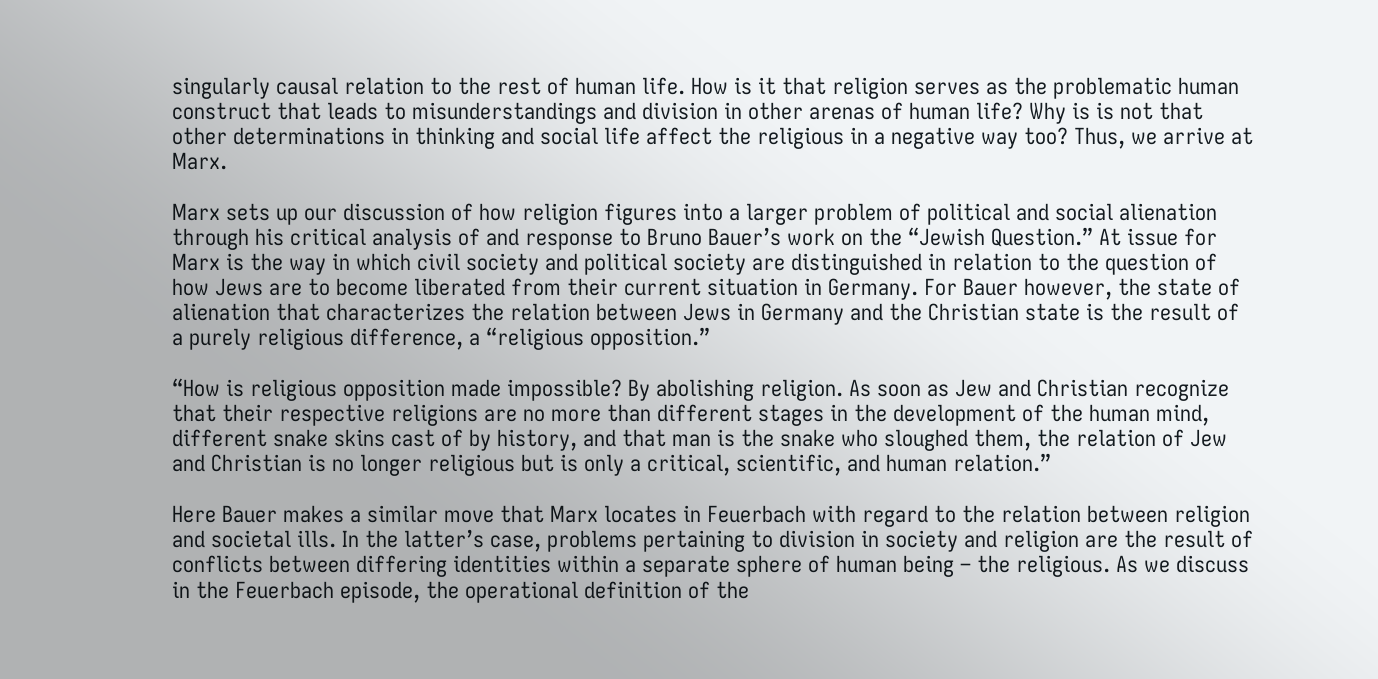singularly causal relation to the rest of human life. How is it that religion serves as the problematic human construct that leads to misunderstandings and division in other arenas of human life? Why is is not that other determinations in thinking and social life affect the religious in a negative way too? Thus, we arrive at Marx.

Marx sets up our discussion of how religion figures into a larger problem of political and social alienation through his critical analysis of and response to Bruno Bauer’s work on the “Jewish Question.” At issue for Marx is the way in which civil society and political society are distinguished in relation to the question of how Jews are to become liberated from their current situation in Germany. For Bauer however, the state of alienation that characterizes the relation between Jews in Germany and the Christian state is the result of a purely religious difference, a “religious opposition.”

“How is religious opposition made impossible? By abolishing religion. As soon as Jew and Christian recognize that their respective religions are no more than different stages in the development of the human mind, different snake skins cast of by history, and that man is the snake who sloughed them, the relation of Jew and Christian is no longer religious but is only a critical, scientific, and human relation.”

Here Bauer makes a similar move that Marx locates in Feuerbach with regard to the relation between religion and societal ills. In the latter’s case, problems pertaining to division in society and religion are the result of conflicts between differing identities within a separate sphere of human being – the religious. As we discuss in the Feuerbach episode, the operational definition of the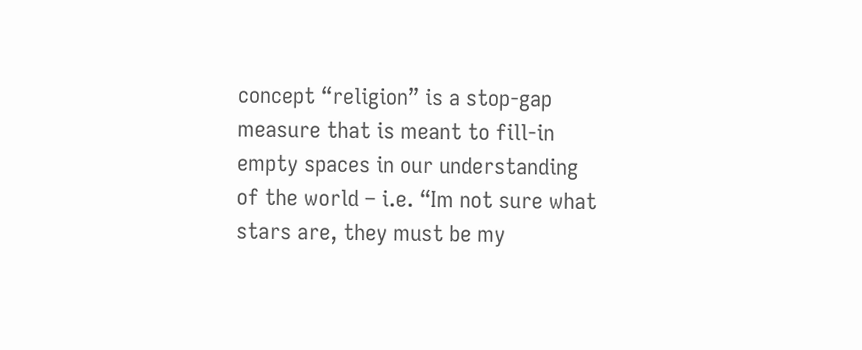concept “religion” is a stop-gap measure that is meant to fill-in empty spaces in our understanding of the world – i.e. “Im not sure what stars are, they must be my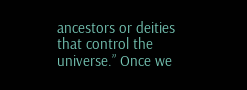ancestors or deities that control the universe.” Once we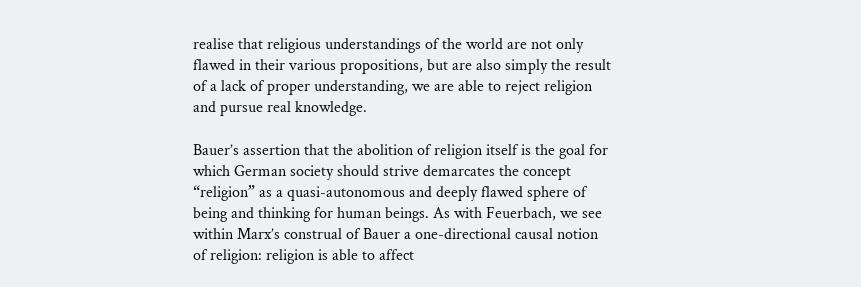realise that religious understandings of the world are not only flawed in their various propositions, but are also simply the result of a lack of proper understanding, we are able to reject religion and pursue real knowledge.

Bauer’s assertion that the abolition of religion itself is the goal for which German society should strive demarcates the concept “religion” as a quasi-autonomous and deeply flawed sphere of being and thinking for human beings. As with Feuerbach, we see within Marx’s construal of Bauer a one-directional causal notion of religion: religion is able to affect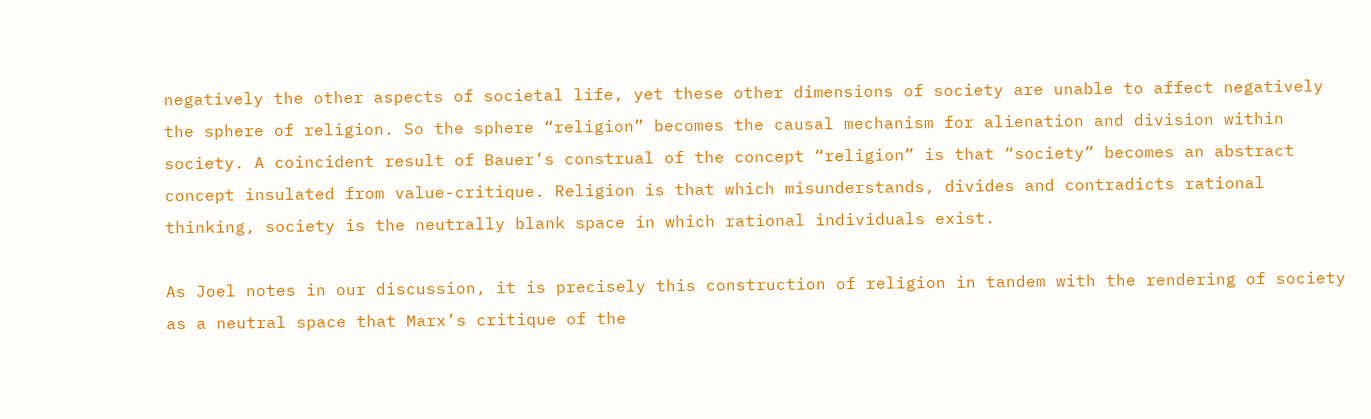negatively the other aspects of societal life, yet these other dimensions of society are unable to affect negatively the sphere of religion. So the sphere “religion” becomes the causal mechanism for alienation and division within society. A coincident result of Bauer’s construal of the concept “religion” is that “society” becomes an abstract concept insulated from value-critique. Religion is that which misunderstands, divides and contradicts rational thinking, society is the neutrally blank space in which rational individuals exist.

As Joel notes in our discussion, it is precisely this construction of religion in tandem with the rendering of society as a neutral space that Marx’s critique of the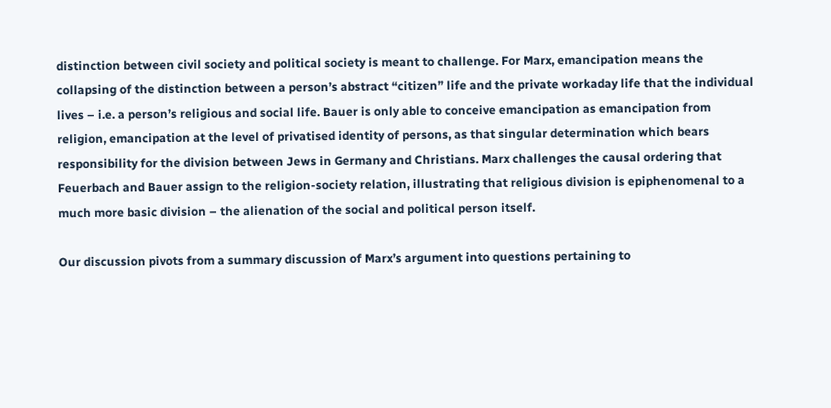distinction between civil society and political society is meant to challenge. For Marx, emancipation means the collapsing of the distinction between a person’s abstract “citizen” life and the private workaday life that the individual lives – i.e. a person’s religious and social life. Bauer is only able to conceive emancipation as emancipation from religion, emancipation at the level of privatised identity of persons, as that singular determination which bears responsibility for the division between Jews in Germany and Christians. Marx challenges the causal ordering that Feuerbach and Bauer assign to the religion-society relation, illustrating that religious division is epiphenomenal to a much more basic division – the alienation of the social and political person itself.

Our discussion pivots from a summary discussion of Marx’s argument into questions pertaining to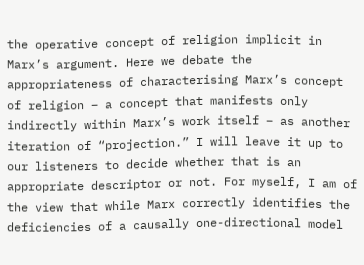the operative concept of religion implicit in Marx’s argument. Here we debate the appropriateness of characterising Marx’s concept of religion – a concept that manifests only indirectly within Marx’s work itself – as another iteration of “projection.” I will leave it up to our listeners to decide whether that is an appropriate descriptor or not. For myself, I am of the view that while Marx correctly identifies the deficiencies of a causally one-directional model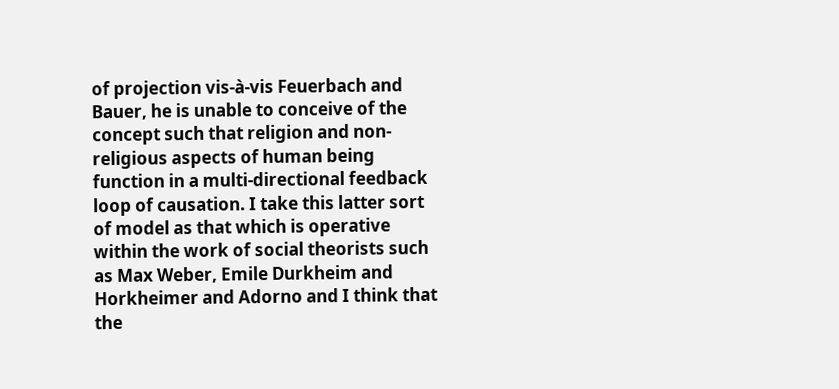of projection vis-à-vis Feuerbach and Bauer, he is unable to conceive of the concept such that religion and non-religious aspects of human being function in a multi-directional feedback loop of causation. I take this latter sort of model as that which is operative within the work of social theorists such as Max Weber, Emile Durkheim and Horkheimer and Adorno and I think that the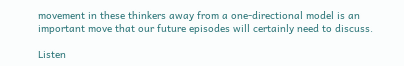movement in these thinkers away from a one-directional model is an important move that our future episodes will certainly need to discuss.

Listen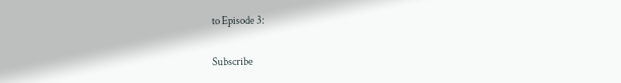to Episode 3:

Subscribe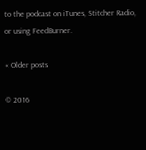to the podcast on iTunes, Stitcher Radio, or using FeedBurner.

« Older posts

© 2016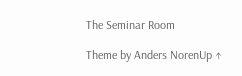The Seminar Room

Theme by Anders NorenUp ↑